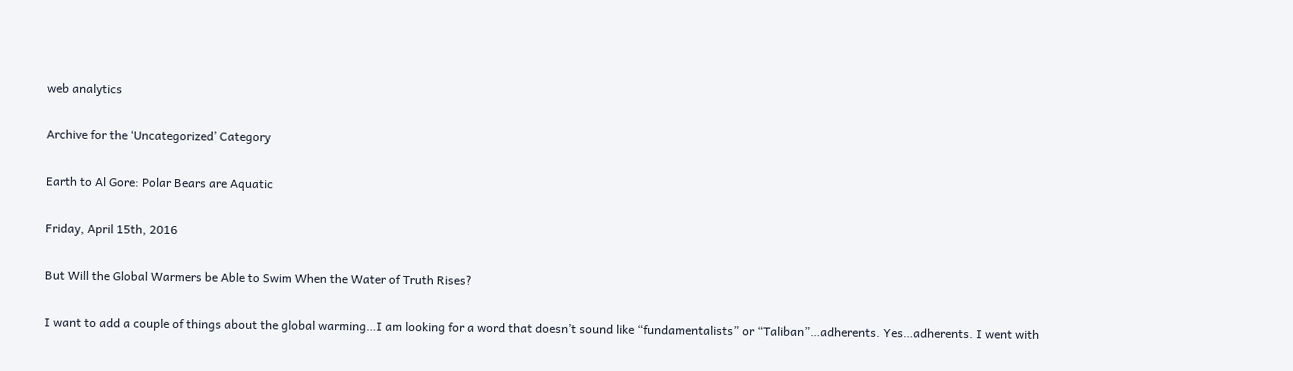web analytics

Archive for the ‘Uncategorized’ Category

Earth to Al Gore: Polar Bears are Aquatic

Friday, April 15th, 2016

But Will the Global Warmers be Able to Swim When the Water of Truth Rises?

I want to add a couple of things about the global warming…I am looking for a word that doesn’t sound like “fundamentalists” or “Taliban”…adherents. Yes…adherents. I went with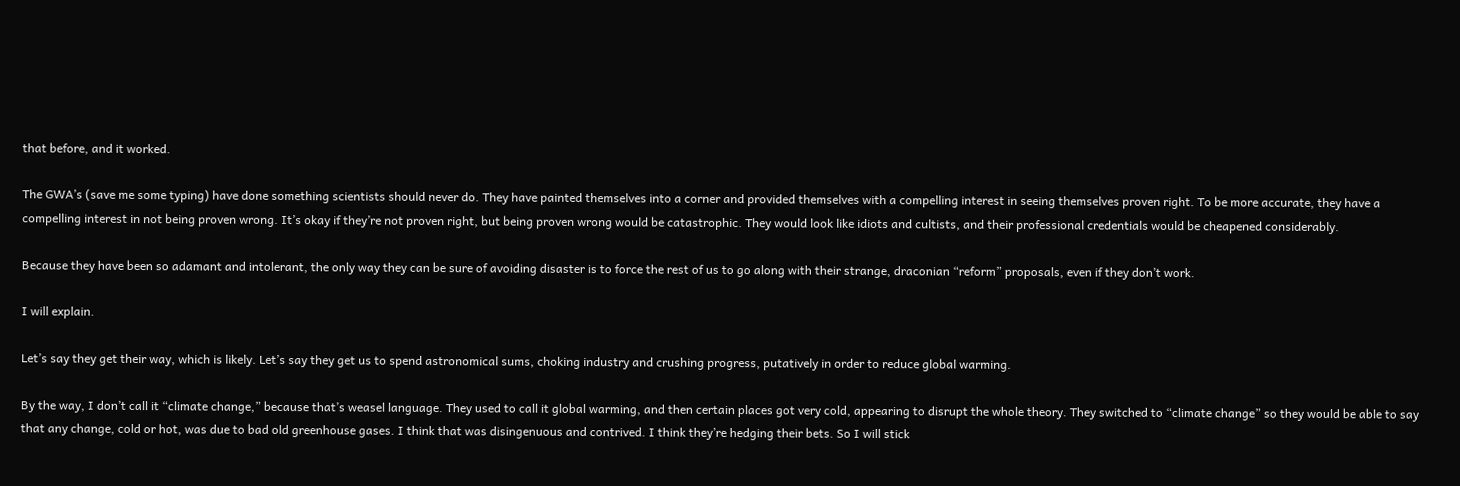that before, and it worked.

The GWA’s (save me some typing) have done something scientists should never do. They have painted themselves into a corner and provided themselves with a compelling interest in seeing themselves proven right. To be more accurate, they have a compelling interest in not being proven wrong. It’s okay if they’re not proven right, but being proven wrong would be catastrophic. They would look like idiots and cultists, and their professional credentials would be cheapened considerably.

Because they have been so adamant and intolerant, the only way they can be sure of avoiding disaster is to force the rest of us to go along with their strange, draconian “reform” proposals, even if they don’t work.

I will explain.

Let’s say they get their way, which is likely. Let’s say they get us to spend astronomical sums, choking industry and crushing progress, putatively in order to reduce global warming.

By the way, I don’t call it “climate change,” because that’s weasel language. They used to call it global warming, and then certain places got very cold, appearing to disrupt the whole theory. They switched to “climate change” so they would be able to say that any change, cold or hot, was due to bad old greenhouse gases. I think that was disingenuous and contrived. I think they’re hedging their bets. So I will stick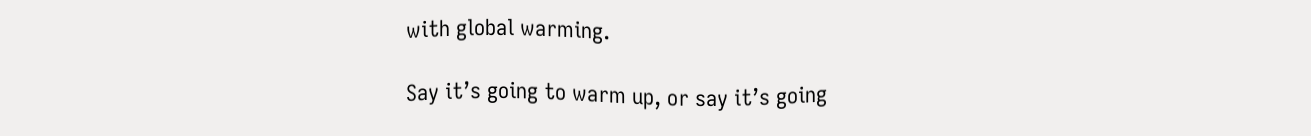with global warming.

Say it’s going to warm up, or say it’s going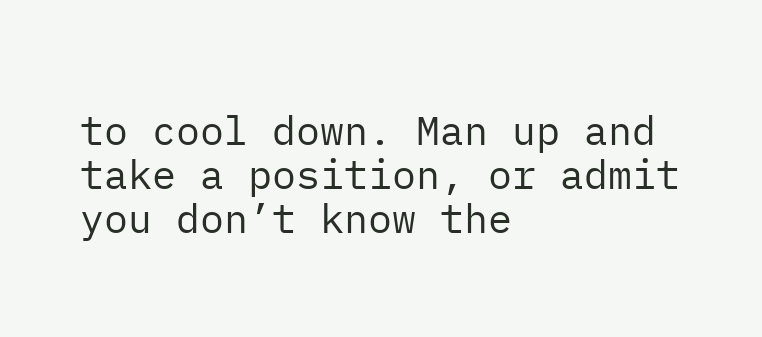to cool down. Man up and take a position, or admit you don’t know the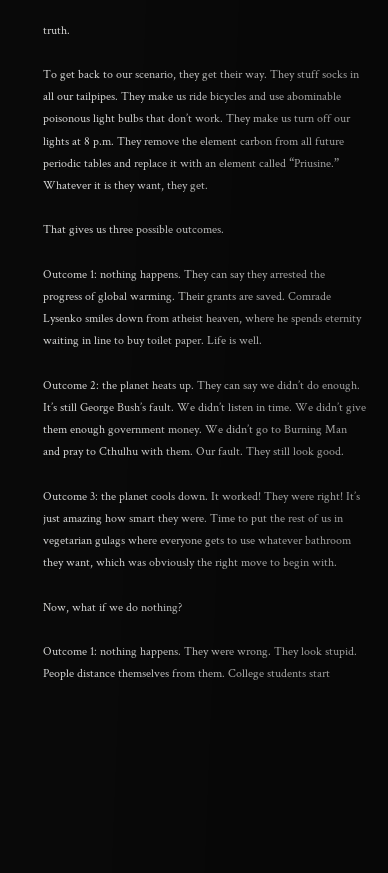truth.

To get back to our scenario, they get their way. They stuff socks in all our tailpipes. They make us ride bicycles and use abominable poisonous light bulbs that don’t work. They make us turn off our lights at 8 p.m. They remove the element carbon from all future periodic tables and replace it with an element called “Priusine.” Whatever it is they want, they get.

That gives us three possible outcomes.

Outcome 1: nothing happens. They can say they arrested the progress of global warming. Their grants are saved. Comrade Lysenko smiles down from atheist heaven, where he spends eternity waiting in line to buy toilet paper. Life is well.

Outcome 2: the planet heats up. They can say we didn’t do enough. It’s still George Bush’s fault. We didn’t listen in time. We didn’t give them enough government money. We didn’t go to Burning Man and pray to Cthulhu with them. Our fault. They still look good.

Outcome 3: the planet cools down. It worked! They were right! It’s just amazing how smart they were. Time to put the rest of us in vegetarian gulags where everyone gets to use whatever bathroom they want, which was obviously the right move to begin with.

Now, what if we do nothing?

Outcome 1: nothing happens. They were wrong. They look stupid. People distance themselves from them. College students start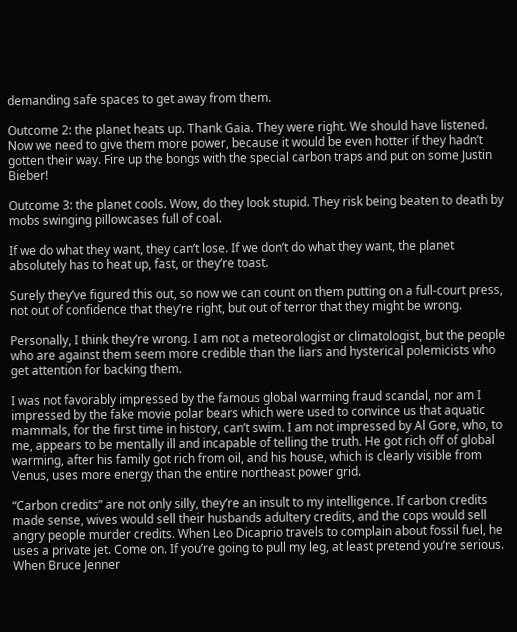demanding safe spaces to get away from them.

Outcome 2: the planet heats up. Thank Gaia. They were right. We should have listened. Now we need to give them more power, because it would be even hotter if they hadn’t gotten their way. Fire up the bongs with the special carbon traps and put on some Justin Bieber!

Outcome 3: the planet cools. Wow, do they look stupid. They risk being beaten to death by mobs swinging pillowcases full of coal.

If we do what they want, they can’t lose. If we don’t do what they want, the planet absolutely has to heat up, fast, or they’re toast.

Surely they’ve figured this out, so now we can count on them putting on a full-court press, not out of confidence that they’re right, but out of terror that they might be wrong.

Personally, I think they’re wrong. I am not a meteorologist or climatologist, but the people who are against them seem more credible than the liars and hysterical polemicists who get attention for backing them.

I was not favorably impressed by the famous global warming fraud scandal, nor am I impressed by the fake movie polar bears which were used to convince us that aquatic mammals, for the first time in history, can’t swim. I am not impressed by Al Gore, who, to me, appears to be mentally ill and incapable of telling the truth. He got rich off of global warming, after his family got rich from oil, and his house, which is clearly visible from Venus, uses more energy than the entire northeast power grid.

“Carbon credits” are not only silly, they’re an insult to my intelligence. If carbon credits made sense, wives would sell their husbands adultery credits, and the cops would sell angry people murder credits. When Leo Dicaprio travels to complain about fossil fuel, he uses a private jet. Come on. If you’re going to pull my leg, at least pretend you’re serious. When Bruce Jenner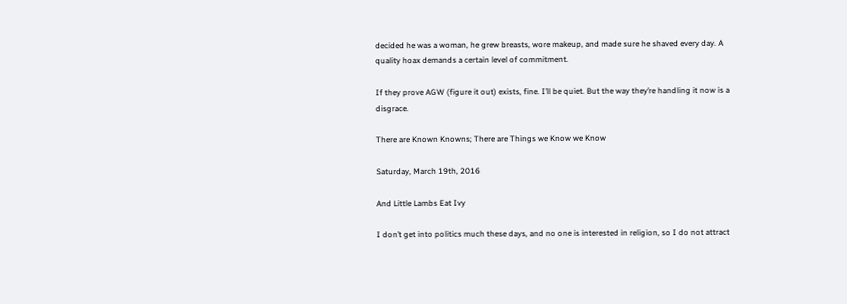decided he was a woman, he grew breasts, wore makeup, and made sure he shaved every day. A quality hoax demands a certain level of commitment.

If they prove AGW (figure it out) exists, fine. I’ll be quiet. But the way they’re handling it now is a disgrace.

There are Known Knowns; There are Things we Know we Know

Saturday, March 19th, 2016

And Little Lambs Eat Ivy

I don’t get into politics much these days, and no one is interested in religion, so I do not attract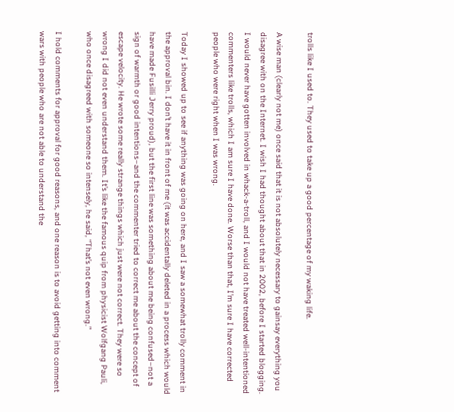trolls like I used to. They used to take up a good percentage of my waking life.

A wise man (clearly not me) once said that it is not absolutely necessary to gainsay everything you disagree with on the Internet. I wish I had thought about that in 2002, before I started blogging. I would never have gotten involved in whack-a-troll, and I would not have treated well-intentioned commenters like trolls, which I am sure I have done. Worse than that, I’m sure I have corrected people who were right when I was wrong.

Today I showed up to see if anything was going on here, and I saw a somewhat trolly comment in the approval bin. I don’t have it in front of me (it was accidentally deleted in a process which would have made Fusilli Jerry proud), but the first line was something about me being confused–not a sign of warmth or good intentions–and the commenter tried to correct me about the concept of escape velocity. He wrote some really strange things which just were not correct. They were so wrong I did not even understand them. It’s like the famous quip from physicist Wolfgang Pauli, who once disagreed with someone so intensely, he said, “That’s not even wrong.”

I hold comments for approval for good reasons, and one reason is to avoid getting into comment wars with people who are not able to understand the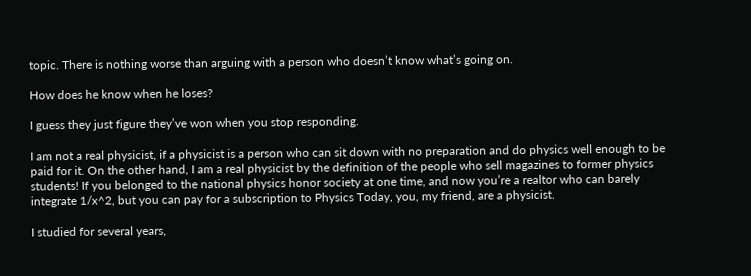topic. There is nothing worse than arguing with a person who doesn’t know what’s going on.

How does he know when he loses?

I guess they just figure they’ve won when you stop responding.

I am not a real physicist, if a physicist is a person who can sit down with no preparation and do physics well enough to be paid for it. On the other hand, I am a real physicist by the definition of the people who sell magazines to former physics students! If you belonged to the national physics honor society at one time, and now you’re a realtor who can barely integrate 1/x^2, but you can pay for a subscription to Physics Today, you, my friend, are a physicist.

I studied for several years,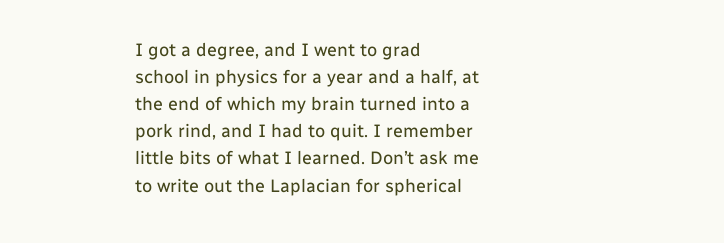I got a degree, and I went to grad school in physics for a year and a half, at the end of which my brain turned into a pork rind, and I had to quit. I remember little bits of what I learned. Don’t ask me to write out the Laplacian for spherical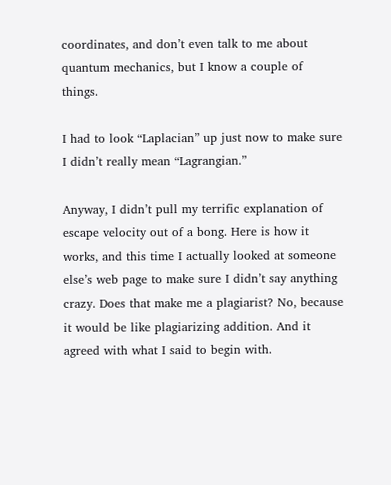coordinates, and don’t even talk to me about quantum mechanics, but I know a couple of things.

I had to look “Laplacian” up just now to make sure I didn’t really mean “Lagrangian.”

Anyway, I didn’t pull my terrific explanation of escape velocity out of a bong. Here is how it works, and this time I actually looked at someone else’s web page to make sure I didn’t say anything crazy. Does that make me a plagiarist? No, because it would be like plagiarizing addition. And it agreed with what I said to begin with.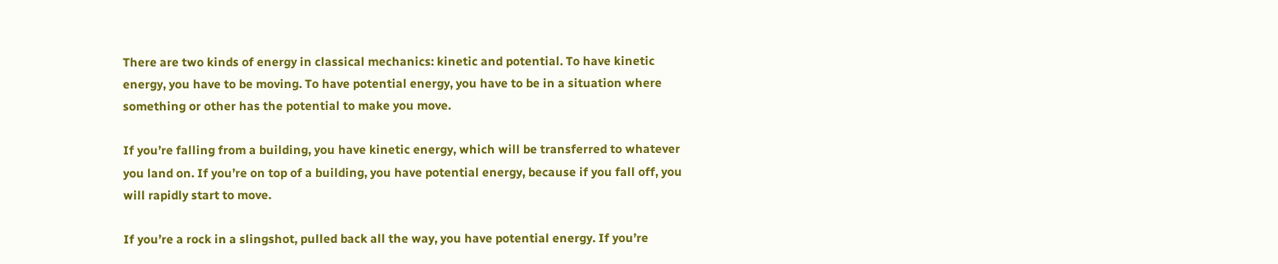There are two kinds of energy in classical mechanics: kinetic and potential. To have kinetic energy, you have to be moving. To have potential energy, you have to be in a situation where something or other has the potential to make you move.

If you’re falling from a building, you have kinetic energy, which will be transferred to whatever you land on. If you’re on top of a building, you have potential energy, because if you fall off, you will rapidly start to move.

If you’re a rock in a slingshot, pulled back all the way, you have potential energy. If you’re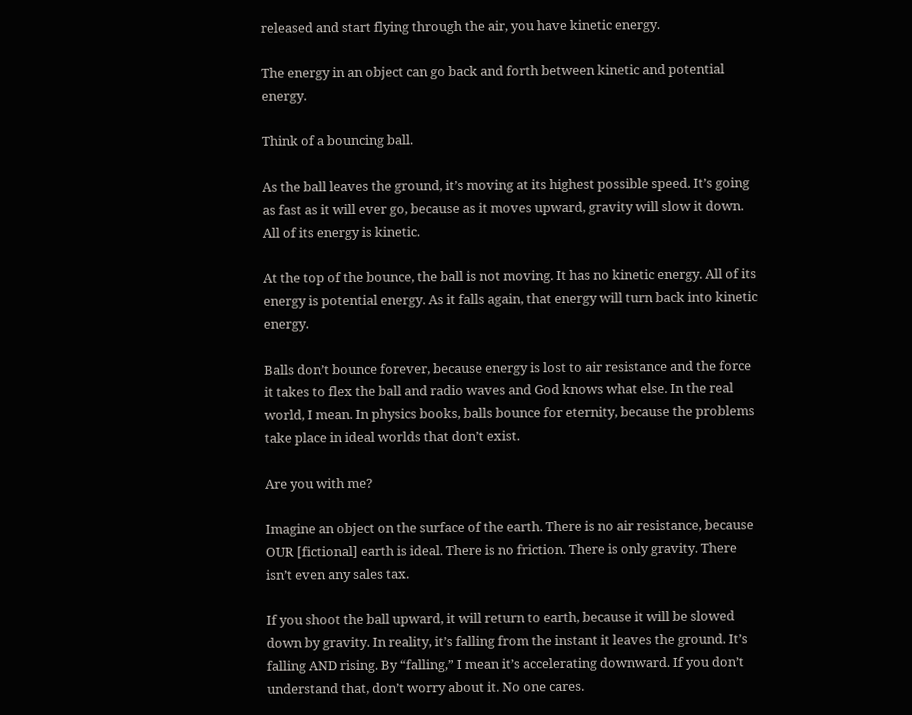released and start flying through the air, you have kinetic energy.

The energy in an object can go back and forth between kinetic and potential energy.

Think of a bouncing ball.

As the ball leaves the ground, it’s moving at its highest possible speed. It’s going as fast as it will ever go, because as it moves upward, gravity will slow it down. All of its energy is kinetic.

At the top of the bounce, the ball is not moving. It has no kinetic energy. All of its energy is potential energy. As it falls again, that energy will turn back into kinetic energy.

Balls don’t bounce forever, because energy is lost to air resistance and the force it takes to flex the ball and radio waves and God knows what else. In the real world, I mean. In physics books, balls bounce for eternity, because the problems take place in ideal worlds that don’t exist.

Are you with me?

Imagine an object on the surface of the earth. There is no air resistance, because OUR [fictional] earth is ideal. There is no friction. There is only gravity. There isn’t even any sales tax.

If you shoot the ball upward, it will return to earth, because it will be slowed down by gravity. In reality, it’s falling from the instant it leaves the ground. It’s falling AND rising. By “falling,” I mean it’s accelerating downward. If you don’t understand that, don’t worry about it. No one cares.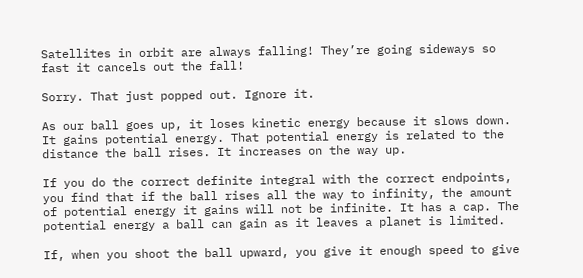Satellites in orbit are always falling! They’re going sideways so fast it cancels out the fall!

Sorry. That just popped out. Ignore it.

As our ball goes up, it loses kinetic energy because it slows down. It gains potential energy. That potential energy is related to the distance the ball rises. It increases on the way up.

If you do the correct definite integral with the correct endpoints, you find that if the ball rises all the way to infinity, the amount of potential energy it gains will not be infinite. It has a cap. The potential energy a ball can gain as it leaves a planet is limited.

If, when you shoot the ball upward, you give it enough speed to give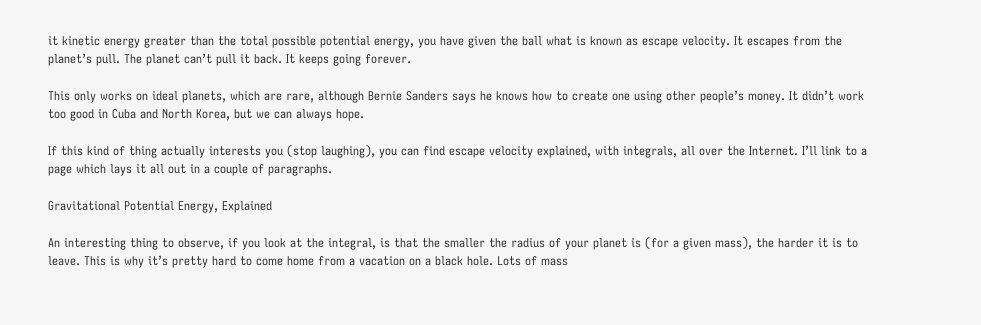it kinetic energy greater than the total possible potential energy, you have given the ball what is known as escape velocity. It escapes from the planet’s pull. The planet can’t pull it back. It keeps going forever.

This only works on ideal planets, which are rare, although Bernie Sanders says he knows how to create one using other people’s money. It didn’t work too good in Cuba and North Korea, but we can always hope.

If this kind of thing actually interests you (stop laughing), you can find escape velocity explained, with integrals, all over the Internet. I’ll link to a page which lays it all out in a couple of paragraphs.

Gravitational Potential Energy, Explained

An interesting thing to observe, if you look at the integral, is that the smaller the radius of your planet is (for a given mass), the harder it is to leave. This is why it’s pretty hard to come home from a vacation on a black hole. Lots of mass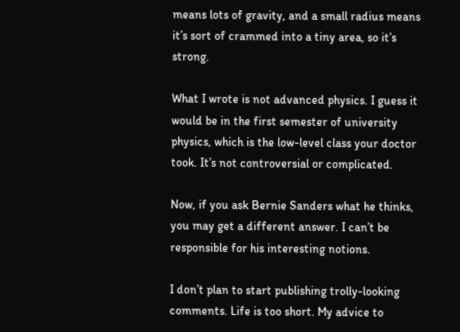means lots of gravity, and a small radius means it’s sort of crammed into a tiny area, so it’s strong.

What I wrote is not advanced physics. I guess it would be in the first semester of university physics, which is the low-level class your doctor took. It’s not controversial or complicated.

Now, if you ask Bernie Sanders what he thinks, you may get a different answer. I can’t be responsible for his interesting notions.

I don’t plan to start publishing trolly-looking comments. Life is too short. My advice to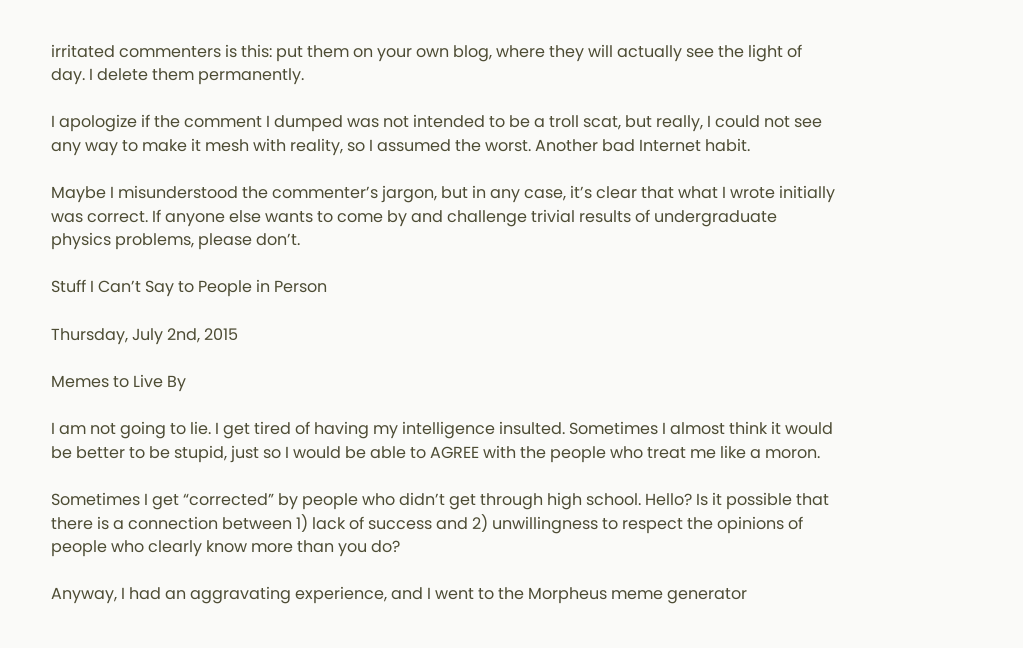irritated commenters is this: put them on your own blog, where they will actually see the light of day. I delete them permanently.

I apologize if the comment I dumped was not intended to be a troll scat, but really, I could not see any way to make it mesh with reality, so I assumed the worst. Another bad Internet habit.

Maybe I misunderstood the commenter’s jargon, but in any case, it’s clear that what I wrote initially was correct. If anyone else wants to come by and challenge trivial results of undergraduate physics problems, please don’t.

Stuff I Can’t Say to People in Person

Thursday, July 2nd, 2015

Memes to Live By

I am not going to lie. I get tired of having my intelligence insulted. Sometimes I almost think it would be better to be stupid, just so I would be able to AGREE with the people who treat me like a moron.

Sometimes I get “corrected” by people who didn’t get through high school. Hello? Is it possible that there is a connection between 1) lack of success and 2) unwillingness to respect the opinions of people who clearly know more than you do?

Anyway, I had an aggravating experience, and I went to the Morpheus meme generator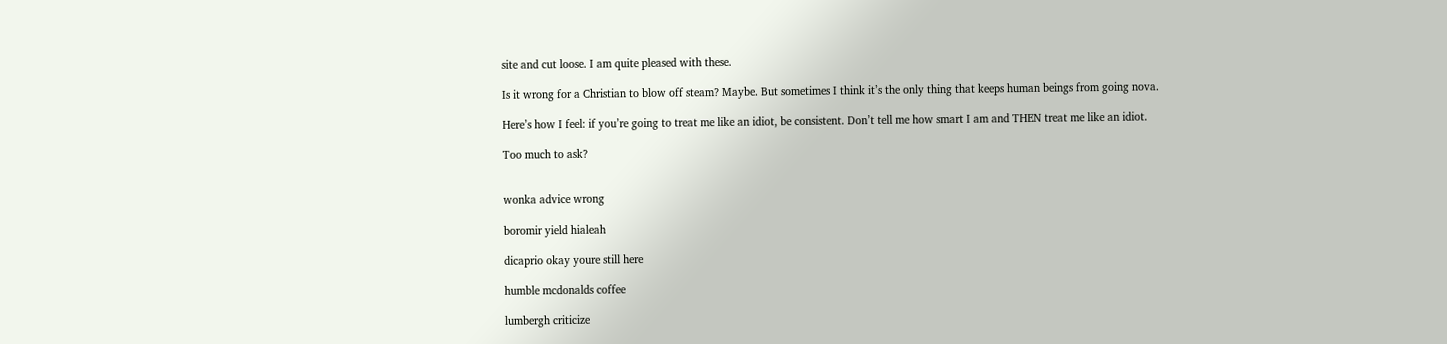site and cut loose. I am quite pleased with these.

Is it wrong for a Christian to blow off steam? Maybe. But sometimes I think it’s the only thing that keeps human beings from going nova.

Here’s how I feel: if you’re going to treat me like an idiot, be consistent. Don’t tell me how smart I am and THEN treat me like an idiot.

Too much to ask?


wonka advice wrong

boromir yield hialeah

dicaprio okay youre still here

humble mcdonalds coffee

lumbergh criticize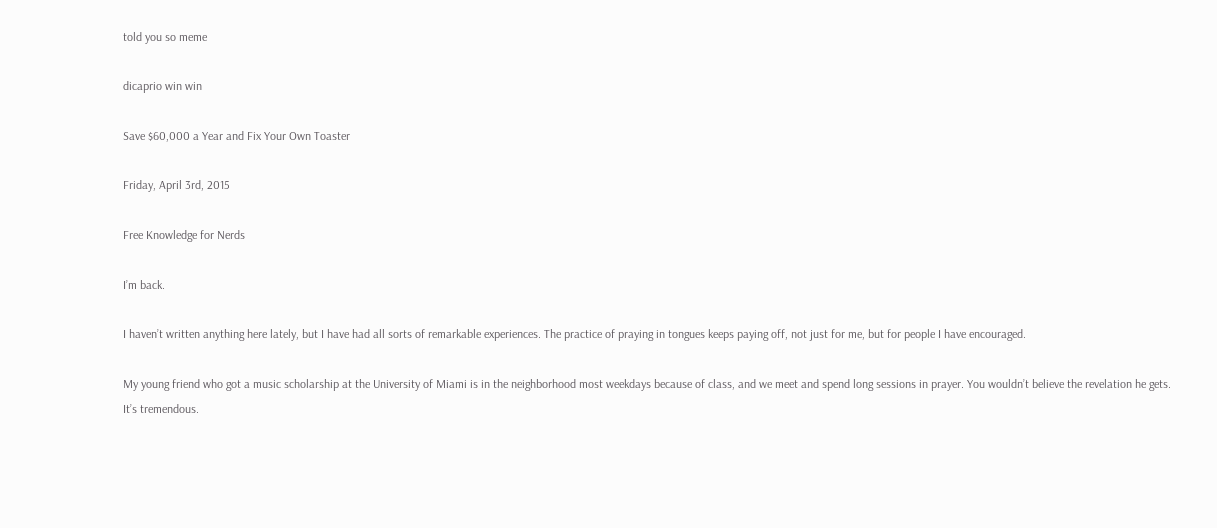told you so meme

dicaprio win win

Save $60,000 a Year and Fix Your Own Toaster

Friday, April 3rd, 2015

Free Knowledge for Nerds

I’m back.

I haven’t written anything here lately, but I have had all sorts of remarkable experiences. The practice of praying in tongues keeps paying off, not just for me, but for people I have encouraged.

My young friend who got a music scholarship at the University of Miami is in the neighborhood most weekdays because of class, and we meet and spend long sessions in prayer. You wouldn’t believe the revelation he gets. It’s tremendous.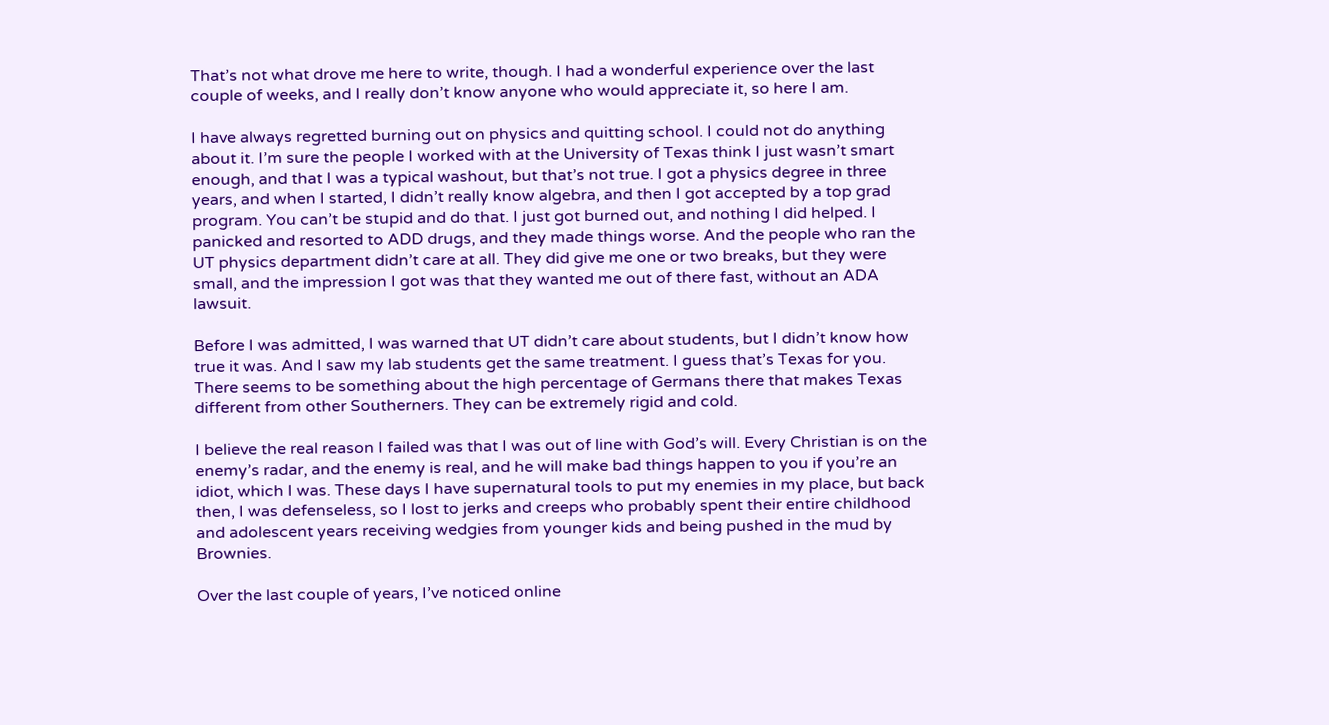That’s not what drove me here to write, though. I had a wonderful experience over the last couple of weeks, and I really don’t know anyone who would appreciate it, so here I am.

I have always regretted burning out on physics and quitting school. I could not do anything about it. I’m sure the people I worked with at the University of Texas think I just wasn’t smart enough, and that I was a typical washout, but that’s not true. I got a physics degree in three years, and when I started, I didn’t really know algebra, and then I got accepted by a top grad program. You can’t be stupid and do that. I just got burned out, and nothing I did helped. I panicked and resorted to ADD drugs, and they made things worse. And the people who ran the UT physics department didn’t care at all. They did give me one or two breaks, but they were small, and the impression I got was that they wanted me out of there fast, without an ADA lawsuit.

Before I was admitted, I was warned that UT didn’t care about students, but I didn’t know how true it was. And I saw my lab students get the same treatment. I guess that’s Texas for you. There seems to be something about the high percentage of Germans there that makes Texas different from other Southerners. They can be extremely rigid and cold.

I believe the real reason I failed was that I was out of line with God’s will. Every Christian is on the enemy’s radar, and the enemy is real, and he will make bad things happen to you if you’re an idiot, which I was. These days I have supernatural tools to put my enemies in my place, but back then, I was defenseless, so I lost to jerks and creeps who probably spent their entire childhood and adolescent years receiving wedgies from younger kids and being pushed in the mud by Brownies.

Over the last couple of years, I’ve noticed online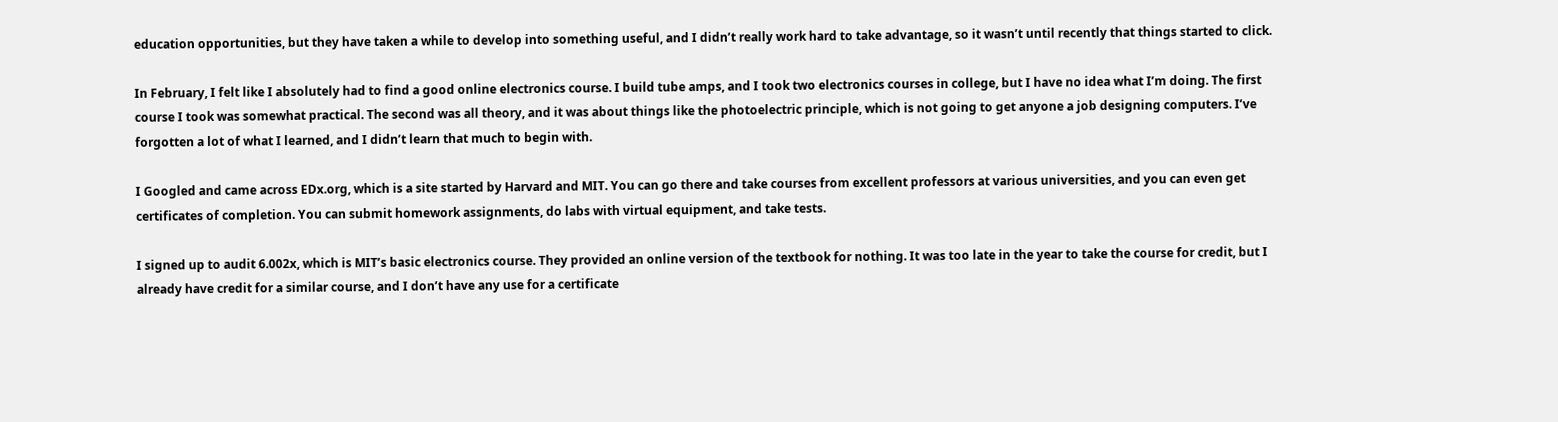education opportunities, but they have taken a while to develop into something useful, and I didn’t really work hard to take advantage, so it wasn’t until recently that things started to click.

In February, I felt like I absolutely had to find a good online electronics course. I build tube amps, and I took two electronics courses in college, but I have no idea what I’m doing. The first course I took was somewhat practical. The second was all theory, and it was about things like the photoelectric principle, which is not going to get anyone a job designing computers. I’ve forgotten a lot of what I learned, and I didn’t learn that much to begin with.

I Googled and came across EDx.org, which is a site started by Harvard and MIT. You can go there and take courses from excellent professors at various universities, and you can even get certificates of completion. You can submit homework assignments, do labs with virtual equipment, and take tests.

I signed up to audit 6.002x, which is MIT’s basic electronics course. They provided an online version of the textbook for nothing. It was too late in the year to take the course for credit, but I already have credit for a similar course, and I don’t have any use for a certificate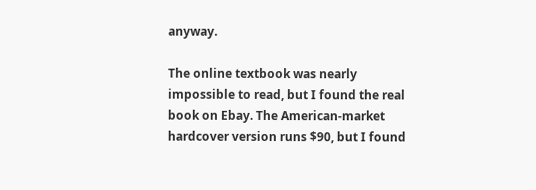anyway.

The online textbook was nearly impossible to read, but I found the real book on Ebay. The American-market hardcover version runs $90, but I found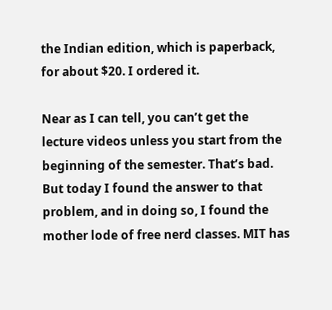the Indian edition, which is paperback, for about $20. I ordered it.

Near as I can tell, you can’t get the lecture videos unless you start from the beginning of the semester. That’s bad. But today I found the answer to that problem, and in doing so, I found the mother lode of free nerd classes. MIT has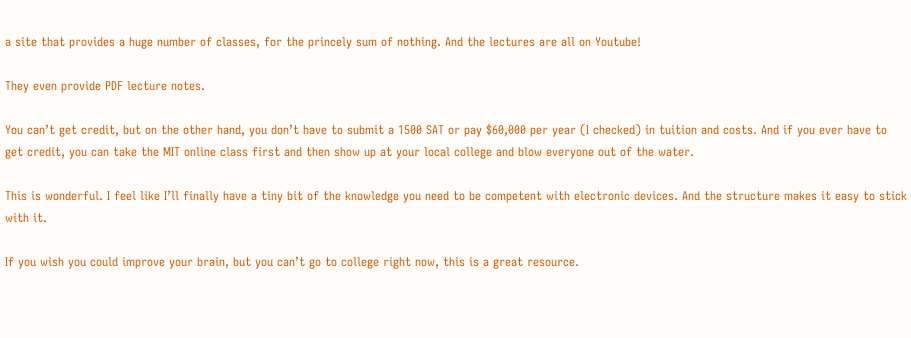a site that provides a huge number of classes, for the princely sum of nothing. And the lectures are all on Youtube!

They even provide PDF lecture notes.

You can’t get credit, but on the other hand, you don’t have to submit a 1500 SAT or pay $60,000 per year (I checked) in tuition and costs. And if you ever have to get credit, you can take the MIT online class first and then show up at your local college and blow everyone out of the water.

This is wonderful. I feel like I’ll finally have a tiny bit of the knowledge you need to be competent with electronic devices. And the structure makes it easy to stick with it.

If you wish you could improve your brain, but you can’t go to college right now, this is a great resource.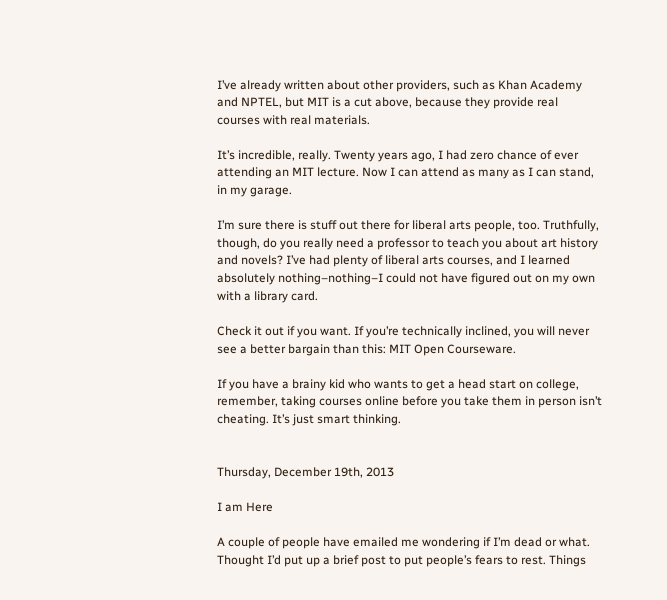I’ve already written about other providers, such as Khan Academy and NPTEL, but MIT is a cut above, because they provide real courses with real materials.

It’s incredible, really. Twenty years ago, I had zero chance of ever attending an MIT lecture. Now I can attend as many as I can stand, in my garage.

I’m sure there is stuff out there for liberal arts people, too. Truthfully, though, do you really need a professor to teach you about art history and novels? I’ve had plenty of liberal arts courses, and I learned absolutely nothing–nothing–I could not have figured out on my own with a library card.

Check it out if you want. If you’re technically inclined, you will never see a better bargain than this: MIT Open Courseware.

If you have a brainy kid who wants to get a head start on college, remember, taking courses online before you take them in person isn’t cheating. It’s just smart thinking.


Thursday, December 19th, 2013

I am Here

A couple of people have emailed me wondering if I’m dead or what. Thought I’d put up a brief post to put people’s fears to rest. Things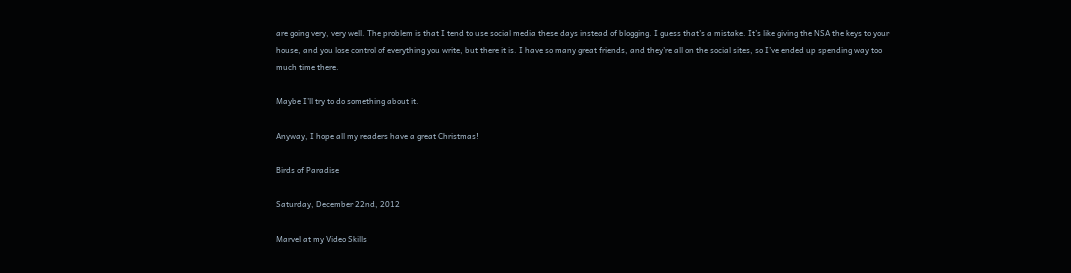are going very, very well. The problem is that I tend to use social media these days instead of blogging. I guess that’s a mistake. It’s like giving the NSA the keys to your house, and you lose control of everything you write, but there it is. I have so many great friends, and they’re all on the social sites, so I’ve ended up spending way too much time there.

Maybe I’ll try to do something about it.

Anyway, I hope all my readers have a great Christmas!

Birds of Paradise

Saturday, December 22nd, 2012

Marvel at my Video Skills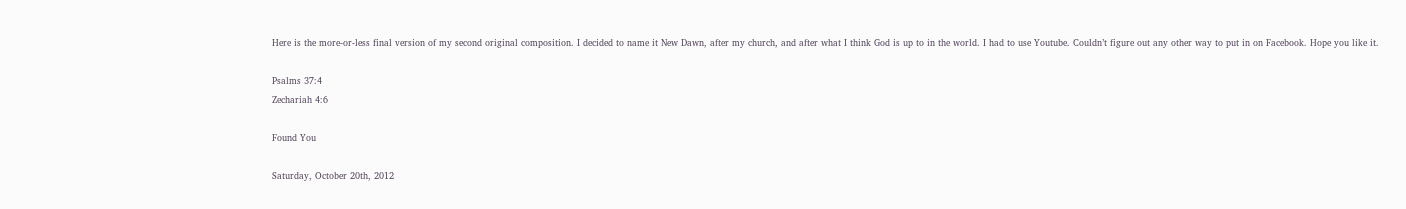Here is the more-or-less final version of my second original composition. I decided to name it New Dawn, after my church, and after what I think God is up to in the world. I had to use Youtube. Couldn’t figure out any other way to put in on Facebook. Hope you like it.

Psalms 37:4
Zechariah 4:6

Found You

Saturday, October 20th, 2012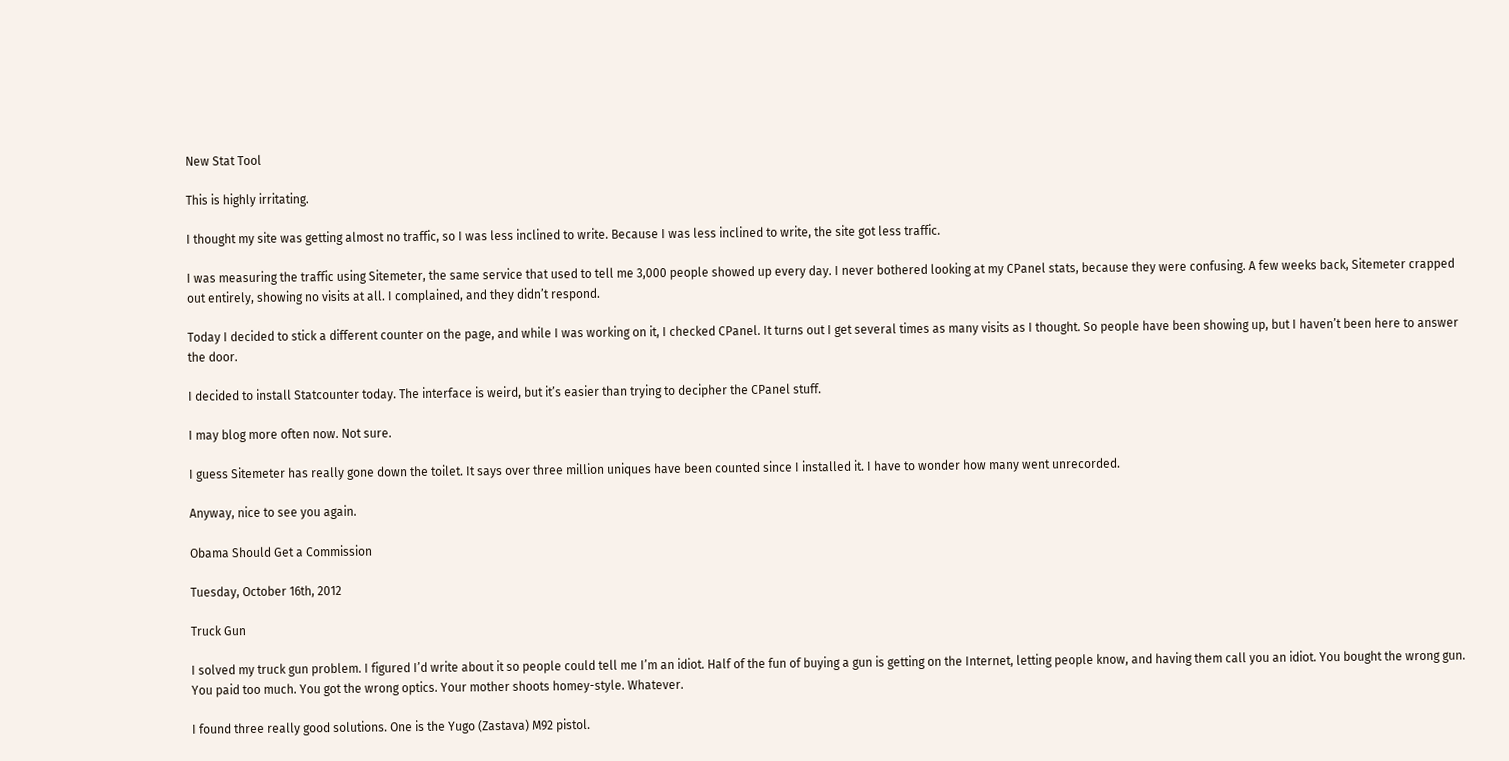New Stat Tool

This is highly irritating.

I thought my site was getting almost no traffic, so I was less inclined to write. Because I was less inclined to write, the site got less traffic.

I was measuring the traffic using Sitemeter, the same service that used to tell me 3,000 people showed up every day. I never bothered looking at my CPanel stats, because they were confusing. A few weeks back, Sitemeter crapped out entirely, showing no visits at all. I complained, and they didn’t respond.

Today I decided to stick a different counter on the page, and while I was working on it, I checked CPanel. It turns out I get several times as many visits as I thought. So people have been showing up, but I haven’t been here to answer the door.

I decided to install Statcounter today. The interface is weird, but it’s easier than trying to decipher the CPanel stuff.

I may blog more often now. Not sure.

I guess Sitemeter has really gone down the toilet. It says over three million uniques have been counted since I installed it. I have to wonder how many went unrecorded.

Anyway, nice to see you again.

Obama Should Get a Commission

Tuesday, October 16th, 2012

Truck Gun

I solved my truck gun problem. I figured I’d write about it so people could tell me I’m an idiot. Half of the fun of buying a gun is getting on the Internet, letting people know, and having them call you an idiot. You bought the wrong gun. You paid too much. You got the wrong optics. Your mother shoots homey-style. Whatever.

I found three really good solutions. One is the Yugo (Zastava) M92 pistol.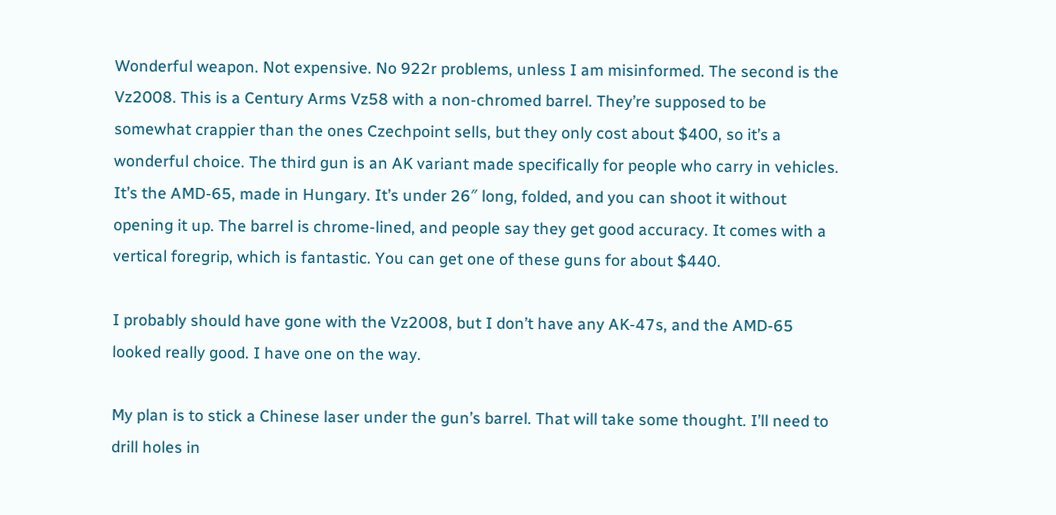Wonderful weapon. Not expensive. No 922r problems, unless I am misinformed. The second is the Vz2008. This is a Century Arms Vz58 with a non-chromed barrel. They’re supposed to be somewhat crappier than the ones Czechpoint sells, but they only cost about $400, so it’s a wonderful choice. The third gun is an AK variant made specifically for people who carry in vehicles. It’s the AMD-65, made in Hungary. It’s under 26″ long, folded, and you can shoot it without opening it up. The barrel is chrome-lined, and people say they get good accuracy. It comes with a vertical foregrip, which is fantastic. You can get one of these guns for about $440.

I probably should have gone with the Vz2008, but I don’t have any AK-47s, and the AMD-65 looked really good. I have one on the way.

My plan is to stick a Chinese laser under the gun’s barrel. That will take some thought. I’ll need to drill holes in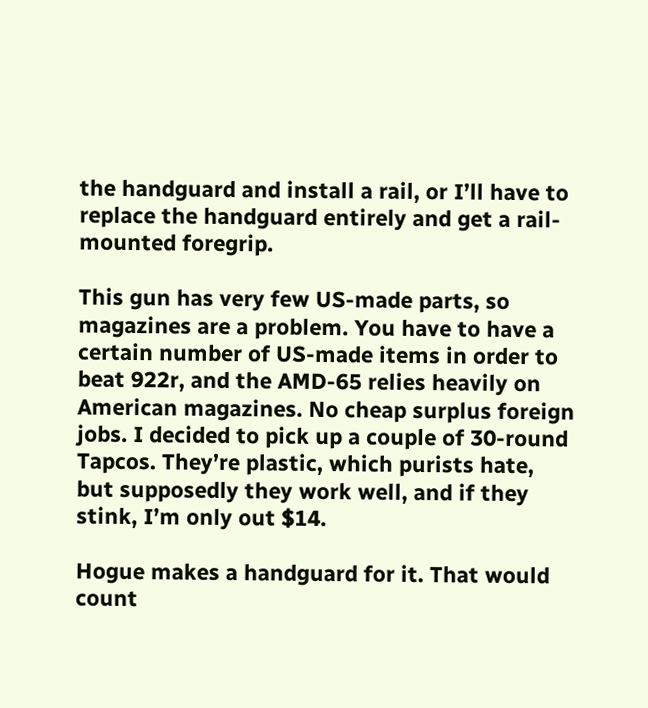the handguard and install a rail, or I’ll have to replace the handguard entirely and get a rail-mounted foregrip.

This gun has very few US-made parts, so magazines are a problem. You have to have a certain number of US-made items in order to beat 922r, and the AMD-65 relies heavily on American magazines. No cheap surplus foreign jobs. I decided to pick up a couple of 30-round Tapcos. They’re plastic, which purists hate, but supposedly they work well, and if they stink, I’m only out $14.

Hogue makes a handguard for it. That would count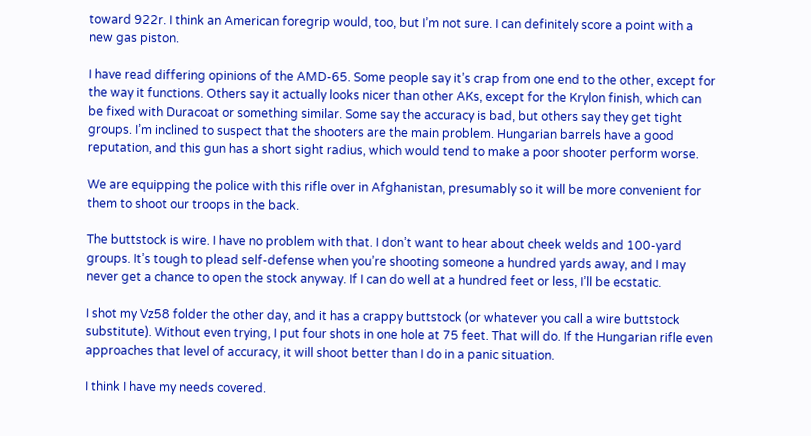toward 922r. I think an American foregrip would, too, but I’m not sure. I can definitely score a point with a new gas piston.

I have read differing opinions of the AMD-65. Some people say it’s crap from one end to the other, except for the way it functions. Others say it actually looks nicer than other AKs, except for the Krylon finish, which can be fixed with Duracoat or something similar. Some say the accuracy is bad, but others say they get tight groups. I’m inclined to suspect that the shooters are the main problem. Hungarian barrels have a good reputation, and this gun has a short sight radius, which would tend to make a poor shooter perform worse.

We are equipping the police with this rifle over in Afghanistan, presumably so it will be more convenient for them to shoot our troops in the back.

The buttstock is wire. I have no problem with that. I don’t want to hear about cheek welds and 100-yard groups. It’s tough to plead self-defense when you’re shooting someone a hundred yards away, and I may never get a chance to open the stock anyway. If I can do well at a hundred feet or less, I’ll be ecstatic.

I shot my Vz58 folder the other day, and it has a crappy buttstock (or whatever you call a wire buttstock substitute). Without even trying, I put four shots in one hole at 75 feet. That will do. If the Hungarian rifle even approaches that level of accuracy, it will shoot better than I do in a panic situation.

I think I have my needs covered.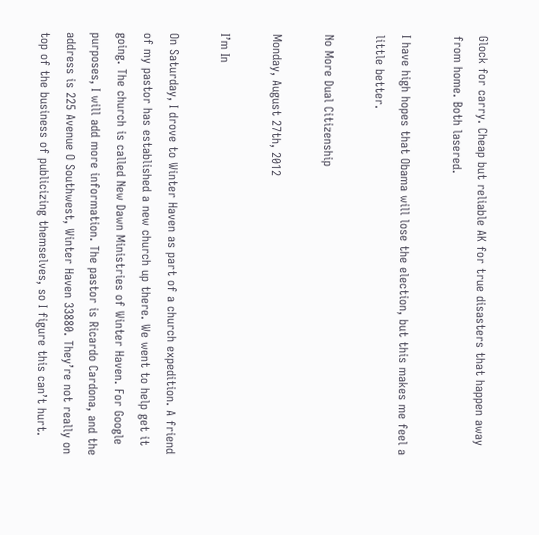Glock for carry. Cheap but reliable AK for true disasters that happen away from home. Both lasered.

I have high hopes that Obama will lose the election, but this makes me feel a little better.

No More Dual Citizenship

Monday, August 27th, 2012

I’m In

On Saturday, I drove to Winter Haven as part of a church expedition. A friend of my pastor has established a new church up there. We went to help get it going. The church is called New Dawn Ministries of Winter Haven. For Google purposes, I will add more information. The pastor is Ricardo Cardona, and the address is 225 Avenue O Southwest, Winter Haven 33880. They’re not really on top of the business of publicizing themselves, so I figure this can’t hurt.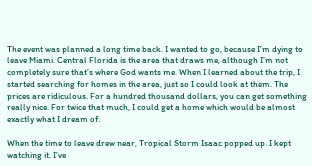The event was planned a long time back. I wanted to go, because I’m dying to leave Miami. Central Florida is the area that draws me, although I’m not completely sure that’s where God wants me. When I learned about the trip, I started searching for homes in the area, just so I could look at them. The prices are ridiculous. For a hundred thousand dollars, you can get something really nice. For twice that much, I could get a home which would be almost exactly what I dream of.

When the time to leave drew near, Tropical Storm Isaac popped up. I kept watching it. I’ve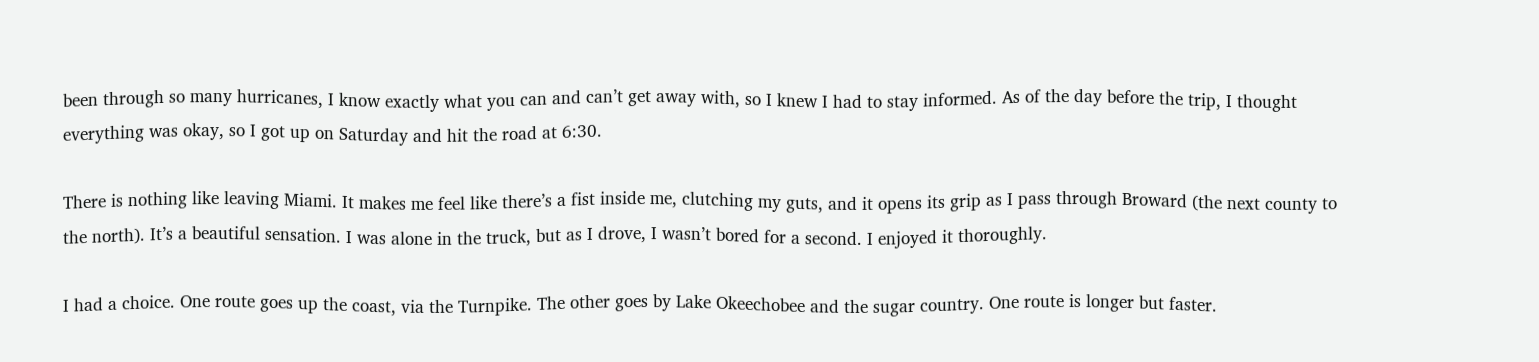been through so many hurricanes, I know exactly what you can and can’t get away with, so I knew I had to stay informed. As of the day before the trip, I thought everything was okay, so I got up on Saturday and hit the road at 6:30.

There is nothing like leaving Miami. It makes me feel like there’s a fist inside me, clutching my guts, and it opens its grip as I pass through Broward (the next county to the north). It’s a beautiful sensation. I was alone in the truck, but as I drove, I wasn’t bored for a second. I enjoyed it thoroughly.

I had a choice. One route goes up the coast, via the Turnpike. The other goes by Lake Okeechobee and the sugar country. One route is longer but faster.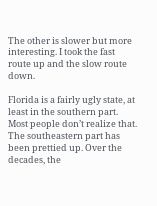The other is slower but more interesting. I took the fast route up and the slow route down.

Florida is a fairly ugly state, at least in the southern part. Most people don’t realize that. The southeastern part has been prettied up. Over the decades, the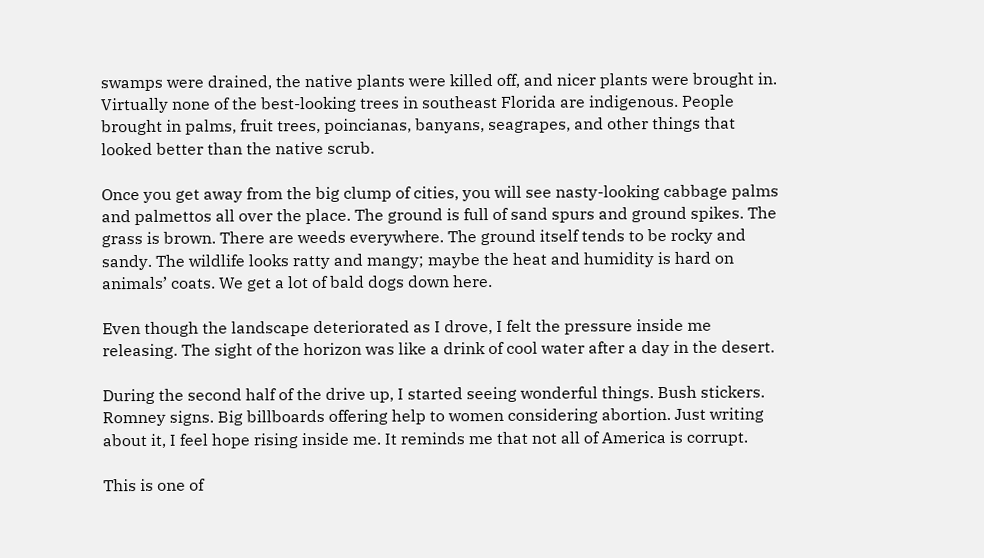swamps were drained, the native plants were killed off, and nicer plants were brought in. Virtually none of the best-looking trees in southeast Florida are indigenous. People brought in palms, fruit trees, poincianas, banyans, seagrapes, and other things that looked better than the native scrub.

Once you get away from the big clump of cities, you will see nasty-looking cabbage palms and palmettos all over the place. The ground is full of sand spurs and ground spikes. The grass is brown. There are weeds everywhere. The ground itself tends to be rocky and sandy. The wildlife looks ratty and mangy; maybe the heat and humidity is hard on animals’ coats. We get a lot of bald dogs down here.

Even though the landscape deteriorated as I drove, I felt the pressure inside me releasing. The sight of the horizon was like a drink of cool water after a day in the desert.

During the second half of the drive up, I started seeing wonderful things. Bush stickers. Romney signs. Big billboards offering help to women considering abortion. Just writing about it, I feel hope rising inside me. It reminds me that not all of America is corrupt.

This is one of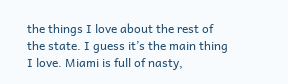the things I love about the rest of the state. I guess it’s the main thing I love. Miami is full of nasty,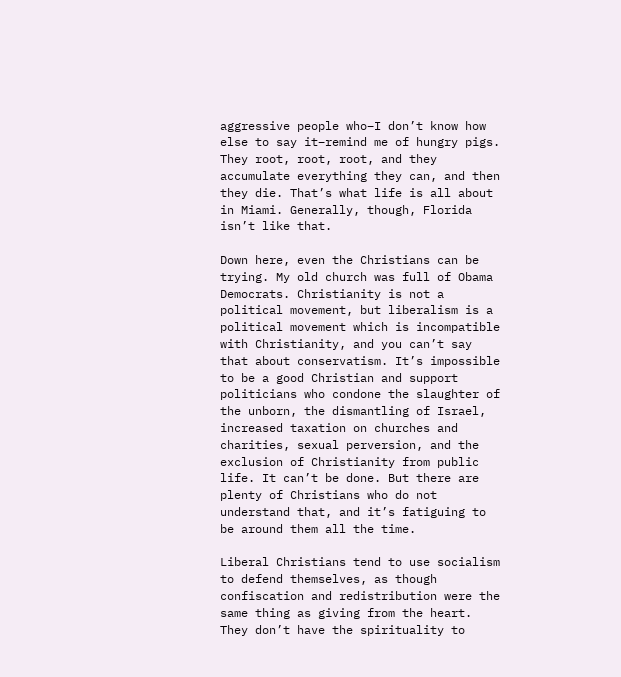aggressive people who–I don’t know how else to say it–remind me of hungry pigs. They root, root, root, and they accumulate everything they can, and then they die. That’s what life is all about in Miami. Generally, though, Florida isn’t like that.

Down here, even the Christians can be trying. My old church was full of Obama Democrats. Christianity is not a political movement, but liberalism is a political movement which is incompatible with Christianity, and you can’t say that about conservatism. It’s impossible to be a good Christian and support politicians who condone the slaughter of the unborn, the dismantling of Israel, increased taxation on churches and charities, sexual perversion, and the exclusion of Christianity from public life. It can’t be done. But there are plenty of Christians who do not understand that, and it’s fatiguing to be around them all the time.

Liberal Christians tend to use socialism to defend themselves, as though confiscation and redistribution were the same thing as giving from the heart. They don’t have the spirituality to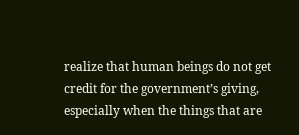realize that human beings do not get credit for the government’s giving, especially when the things that are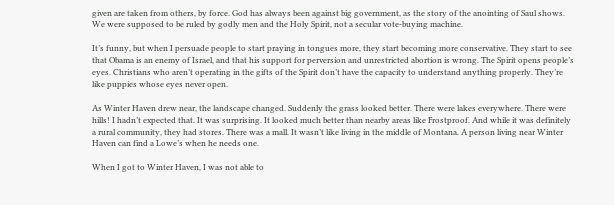given are taken from others, by force. God has always been against big government, as the story of the anointing of Saul shows. We were supposed to be ruled by godly men and the Holy Spirit, not a secular vote-buying machine.

It’s funny, but when I persuade people to start praying in tongues more, they start becoming more conservative. They start to see that Obama is an enemy of Israel, and that his support for perversion and unrestricted abortion is wrong. The Spirit opens people’s eyes. Christians who aren’t operating in the gifts of the Spirit don’t have the capacity to understand anything properly. They’re like puppies whose eyes never open.

As Winter Haven drew near, the landscape changed. Suddenly the grass looked better. There were lakes everywhere. There were hills! I hadn’t expected that. It was surprising. It looked much better than nearby areas like Frostproof. And while it was definitely a rural community, they had stores. There was a mall. It wasn’t like living in the middle of Montana. A person living near Winter Haven can find a Lowe’s when he needs one.

When I got to Winter Haven, I was not able to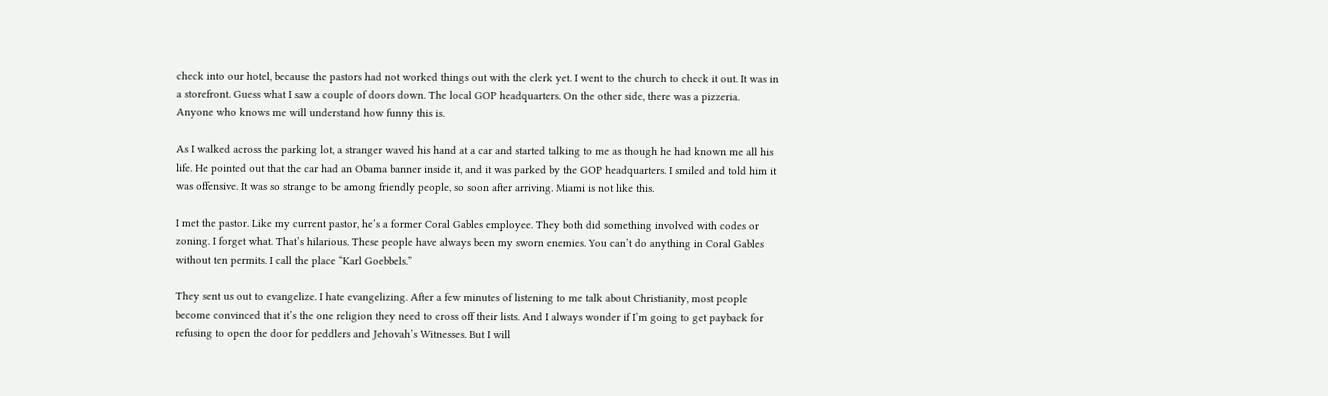check into our hotel, because the pastors had not worked things out with the clerk yet. I went to the church to check it out. It was in a storefront. Guess what I saw a couple of doors down. The local GOP headquarters. On the other side, there was a pizzeria. Anyone who knows me will understand how funny this is.

As I walked across the parking lot, a stranger waved his hand at a car and started talking to me as though he had known me all his life. He pointed out that the car had an Obama banner inside it, and it was parked by the GOP headquarters. I smiled and told him it was offensive. It was so strange to be among friendly people, so soon after arriving. Miami is not like this.

I met the pastor. Like my current pastor, he’s a former Coral Gables employee. They both did something involved with codes or zoning. I forget what. That’s hilarious. These people have always been my sworn enemies. You can’t do anything in Coral Gables without ten permits. I call the place “Karl Goebbels.”

They sent us out to evangelize. I hate evangelizing. After a few minutes of listening to me talk about Christianity, most people become convinced that it’s the one religion they need to cross off their lists. And I always wonder if I’m going to get payback for refusing to open the door for peddlers and Jehovah’s Witnesses. But I will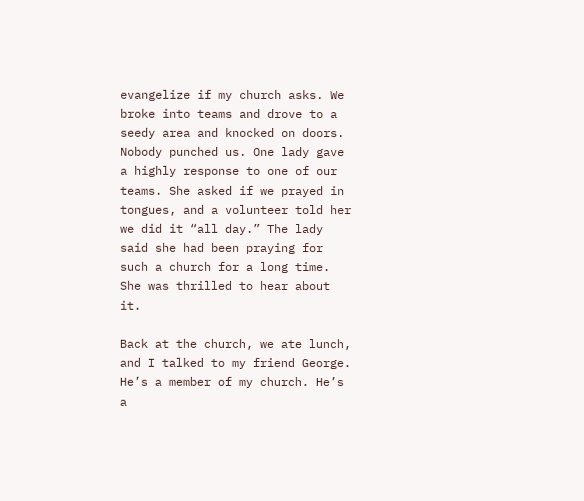evangelize if my church asks. We broke into teams and drove to a seedy area and knocked on doors. Nobody punched us. One lady gave a highly response to one of our teams. She asked if we prayed in tongues, and a volunteer told her we did it “all day.” The lady said she had been praying for such a church for a long time. She was thrilled to hear about it.

Back at the church, we ate lunch, and I talked to my friend George. He’s a member of my church. He’s a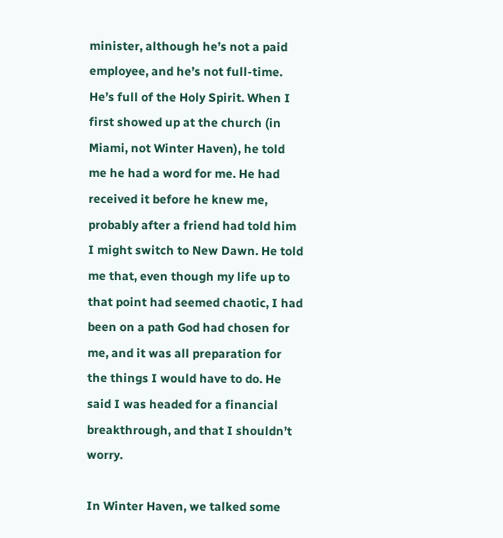minister, although he’s not a paid employee, and he’s not full-time. He’s full of the Holy Spirit. When I first showed up at the church (in Miami, not Winter Haven), he told me he had a word for me. He had received it before he knew me, probably after a friend had told him I might switch to New Dawn. He told me that, even though my life up to that point had seemed chaotic, I had been on a path God had chosen for me, and it was all preparation for the things I would have to do. He said I was headed for a financial breakthrough, and that I shouldn’t worry.

In Winter Haven, we talked some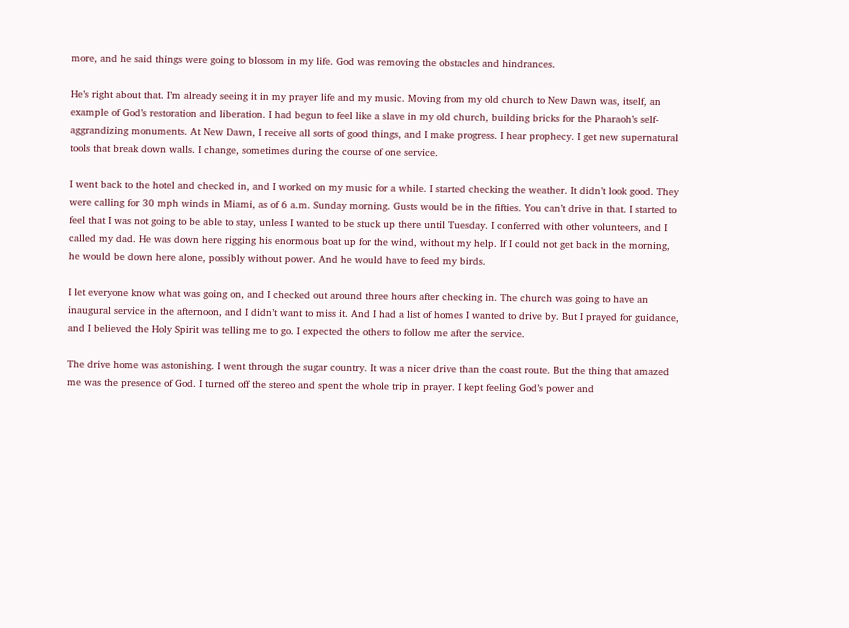more, and he said things were going to blossom in my life. God was removing the obstacles and hindrances.

He’s right about that. I’m already seeing it in my prayer life and my music. Moving from my old church to New Dawn was, itself, an example of God’s restoration and liberation. I had begun to feel like a slave in my old church, building bricks for the Pharaoh’s self-aggrandizing monuments. At New Dawn, I receive all sorts of good things, and I make progress. I hear prophecy. I get new supernatural tools that break down walls. I change, sometimes during the course of one service.

I went back to the hotel and checked in, and I worked on my music for a while. I started checking the weather. It didn’t look good. They were calling for 30 mph winds in Miami, as of 6 a.m. Sunday morning. Gusts would be in the fifties. You can’t drive in that. I started to feel that I was not going to be able to stay, unless I wanted to be stuck up there until Tuesday. I conferred with other volunteers, and I called my dad. He was down here rigging his enormous boat up for the wind, without my help. If I could not get back in the morning, he would be down here alone, possibly without power. And he would have to feed my birds.

I let everyone know what was going on, and I checked out around three hours after checking in. The church was going to have an inaugural service in the afternoon, and I didn’t want to miss it. And I had a list of homes I wanted to drive by. But I prayed for guidance, and I believed the Holy Spirit was telling me to go. I expected the others to follow me after the service.

The drive home was astonishing. I went through the sugar country. It was a nicer drive than the coast route. But the thing that amazed me was the presence of God. I turned off the stereo and spent the whole trip in prayer. I kept feeling God’s power and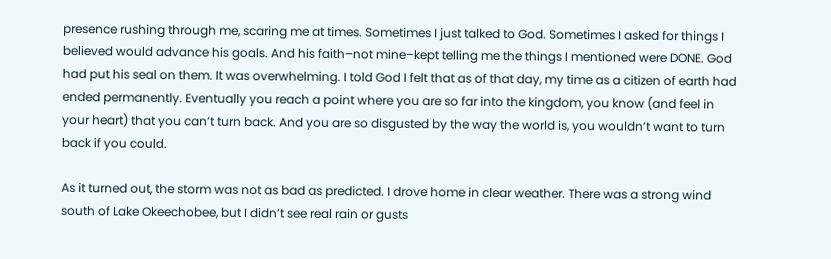presence rushing through me, scaring me at times. Sometimes I just talked to God. Sometimes I asked for things I believed would advance his goals. And his faith–not mine–kept telling me the things I mentioned were DONE. God had put his seal on them. It was overwhelming. I told God I felt that as of that day, my time as a citizen of earth had ended permanently. Eventually you reach a point where you are so far into the kingdom, you know (and feel in your heart) that you can’t turn back. And you are so disgusted by the way the world is, you wouldn’t want to turn back if you could.

As it turned out, the storm was not as bad as predicted. I drove home in clear weather. There was a strong wind south of Lake Okeechobee, but I didn’t see real rain or gusts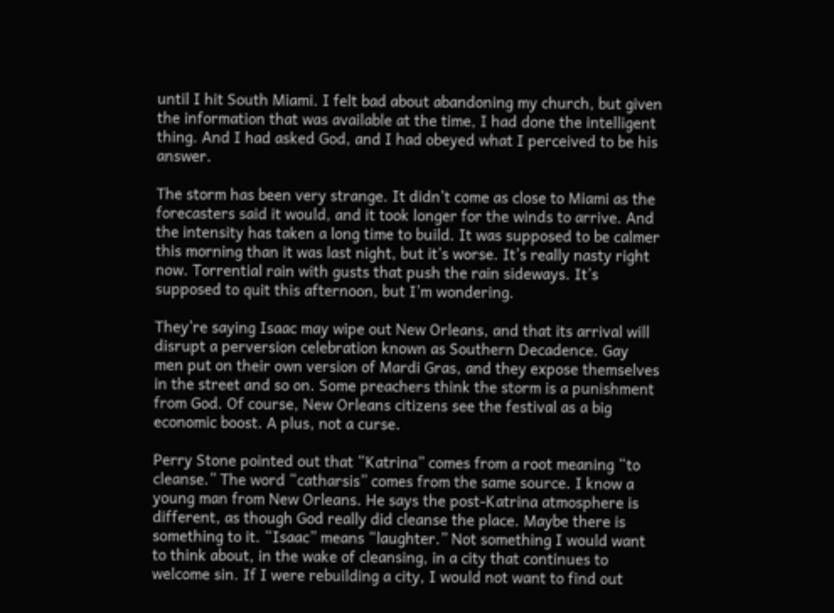until I hit South Miami. I felt bad about abandoning my church, but given the information that was available at the time, I had done the intelligent thing. And I had asked God, and I had obeyed what I perceived to be his answer.

The storm has been very strange. It didn’t come as close to Miami as the forecasters said it would, and it took longer for the winds to arrive. And the intensity has taken a long time to build. It was supposed to be calmer this morning than it was last night, but it’s worse. It’s really nasty right now. Torrential rain with gusts that push the rain sideways. It’s supposed to quit this afternoon, but I’m wondering.

They’re saying Isaac may wipe out New Orleans, and that its arrival will disrupt a perversion celebration known as Southern Decadence. Gay men put on their own version of Mardi Gras, and they expose themselves in the street and so on. Some preachers think the storm is a punishment from God. Of course, New Orleans citizens see the festival as a big economic boost. A plus, not a curse.

Perry Stone pointed out that “Katrina” comes from a root meaning “to cleanse.” The word “catharsis” comes from the same source. I know a young man from New Orleans. He says the post-Katrina atmosphere is different, as though God really did cleanse the place. Maybe there is something to it. “Isaac” means “laughter.” Not something I would want to think about, in the wake of cleansing, in a city that continues to welcome sin. If I were rebuilding a city, I would not want to find out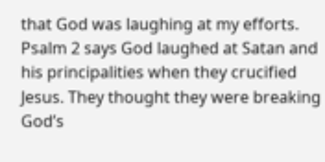that God was laughing at my efforts. Psalm 2 says God laughed at Satan and his principalities when they crucified Jesus. They thought they were breaking God’s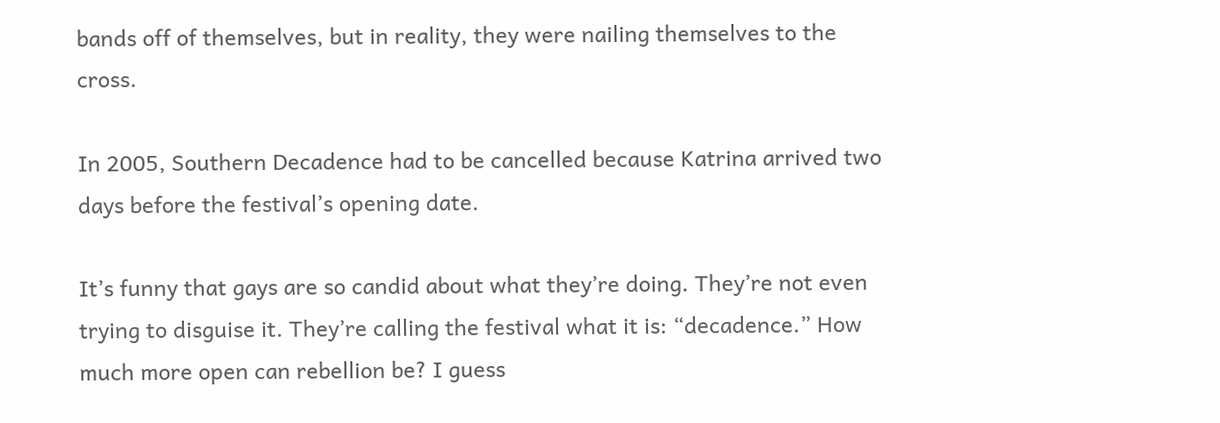bands off of themselves, but in reality, they were nailing themselves to the cross.

In 2005, Southern Decadence had to be cancelled because Katrina arrived two days before the festival’s opening date.

It’s funny that gays are so candid about what they’re doing. They’re not even trying to disguise it. They’re calling the festival what it is: “decadence.” How much more open can rebellion be? I guess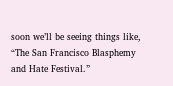soon we’ll be seeing things like, “The San Francisco Blasphemy and Hate Festival.”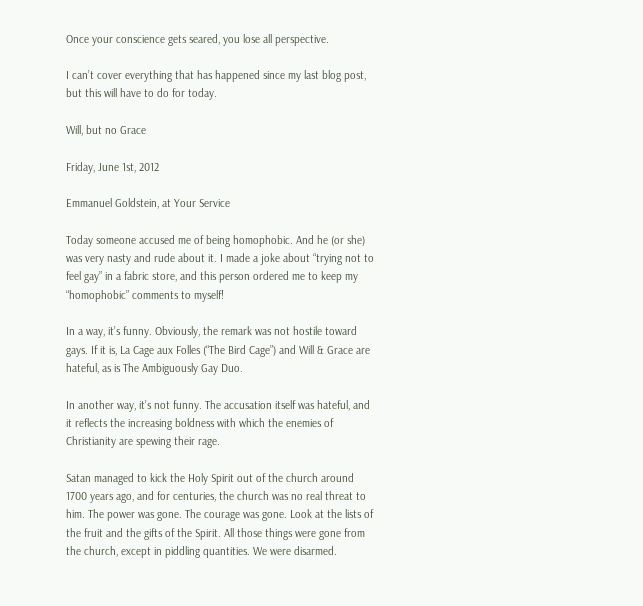Once your conscience gets seared, you lose all perspective.

I can’t cover everything that has happened since my last blog post, but this will have to do for today.

Will, but no Grace

Friday, June 1st, 2012

Emmanuel Goldstein, at Your Service

Today someone accused me of being homophobic. And he (or she) was very nasty and rude about it. I made a joke about “trying not to feel gay” in a fabric store, and this person ordered me to keep my “homophobic” comments to myself!

In a way, it’s funny. Obviously, the remark was not hostile toward gays. If it is, La Cage aux Folles (“The Bird Cage”) and Will & Grace are hateful, as is The Ambiguously Gay Duo.

In another way, it’s not funny. The accusation itself was hateful, and it reflects the increasing boldness with which the enemies of Christianity are spewing their rage.

Satan managed to kick the Holy Spirit out of the church around 1700 years ago, and for centuries, the church was no real threat to him. The power was gone. The courage was gone. Look at the lists of the fruit and the gifts of the Spirit. All those things were gone from the church, except in piddling quantities. We were disarmed.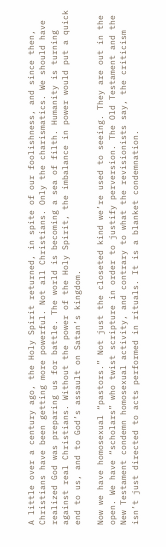A little over a century ago, the Holy Spirit returned, in spite of our foolishness, and since then, Christians have been getting more powerful. Not all Christians. Only the charismatics. We should have realized God was preparing us for battle. The world is becoming a sea of filth. Humanity is turning against real Christians. Without the power of the Holy Spirit, the imbalance in power would put a quick end to us, and to God’s assault on Satan’s kingdom.

Now we have homosexual “pastors.” Not just the closeted kind we’re used to seeing. They are out in the open. We have “scholars” who twist scripture in order to justify perversion. The Old Testament and the New Testament condemn homosexual activity, and contrary to what the revisionists say, the criticism isn’t just directed to acts performed in rituals. It is a blanket condemnation.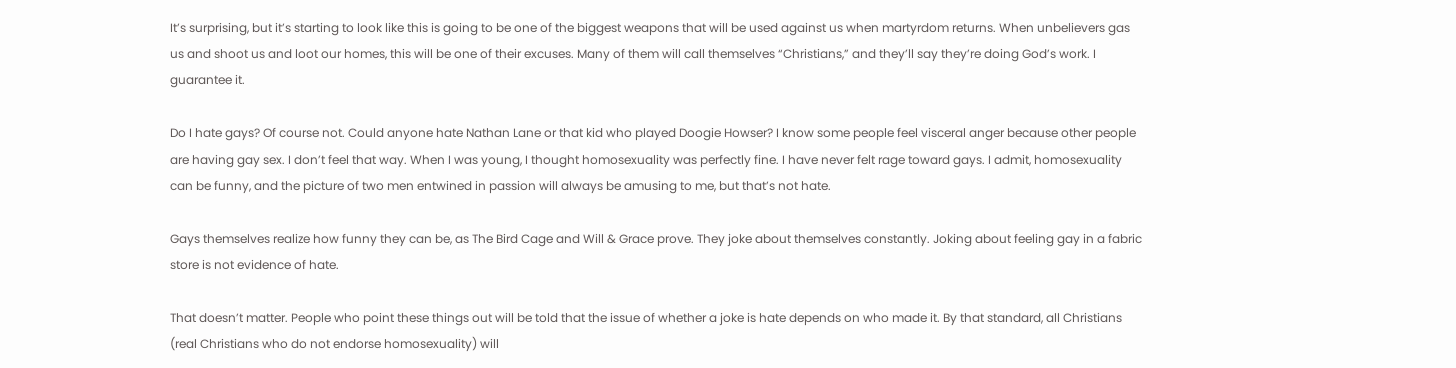It’s surprising, but it’s starting to look like this is going to be one of the biggest weapons that will be used against us when martyrdom returns. When unbelievers gas us and shoot us and loot our homes, this will be one of their excuses. Many of them will call themselves “Christians,” and they’ll say they’re doing God’s work. I guarantee it.

Do I hate gays? Of course not. Could anyone hate Nathan Lane or that kid who played Doogie Howser? I know some people feel visceral anger because other people are having gay sex. I don’t feel that way. When I was young, I thought homosexuality was perfectly fine. I have never felt rage toward gays. I admit, homosexuality can be funny, and the picture of two men entwined in passion will always be amusing to me, but that’s not hate.

Gays themselves realize how funny they can be, as The Bird Cage and Will & Grace prove. They joke about themselves constantly. Joking about feeling gay in a fabric store is not evidence of hate.

That doesn’t matter. People who point these things out will be told that the issue of whether a joke is hate depends on who made it. By that standard, all Christians (real Christians who do not endorse homosexuality) will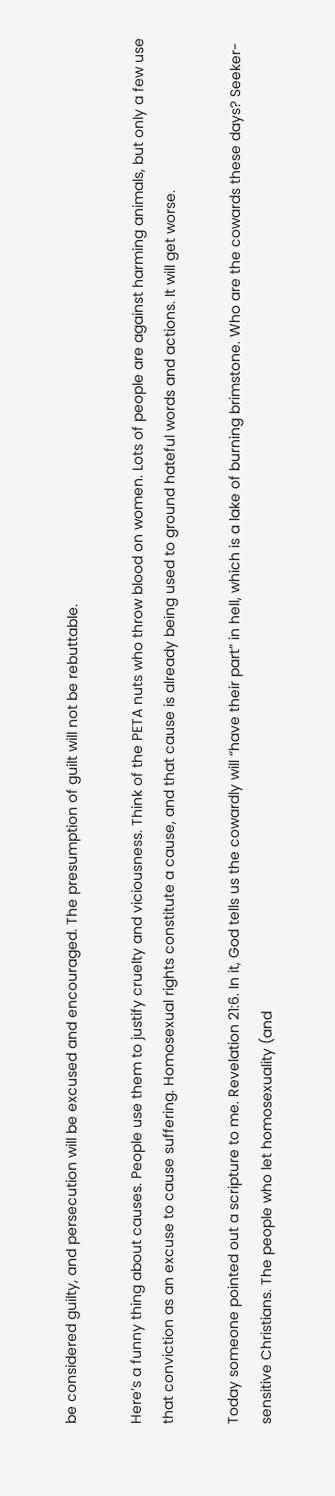be considered guilty, and persecution will be excused and encouraged. The presumption of guilt will not be rebuttable.

Here’s a funny thing about causes. People use them to justify cruelty and viciousness. Think of the PETA nuts who throw blood on women. Lots of people are against harming animals, but only a few use that conviction as an excuse to cause suffering. Homosexual rights constitute a cause, and that cause is already being used to ground hateful words and actions. It will get worse.

Today someone pointed out a scripture to me. Revelation 21:6. In it, God tells us the cowardly will “have their part” in hell, which is a lake of burning brimstone. Who are the cowards these days? Seeker-sensitive Christians. The people who let homosexuality (and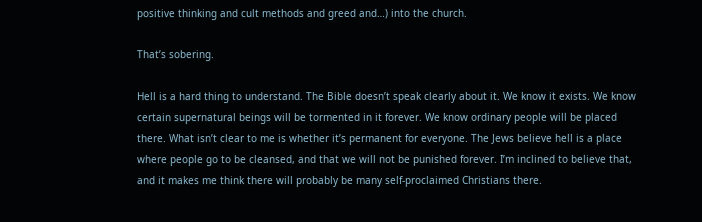positive thinking and cult methods and greed and…) into the church.

That’s sobering.

Hell is a hard thing to understand. The Bible doesn’t speak clearly about it. We know it exists. We know certain supernatural beings will be tormented in it forever. We know ordinary people will be placed there. What isn’t clear to me is whether it’s permanent for everyone. The Jews believe hell is a place where people go to be cleansed, and that we will not be punished forever. I’m inclined to believe that, and it makes me think there will probably be many self-proclaimed Christians there.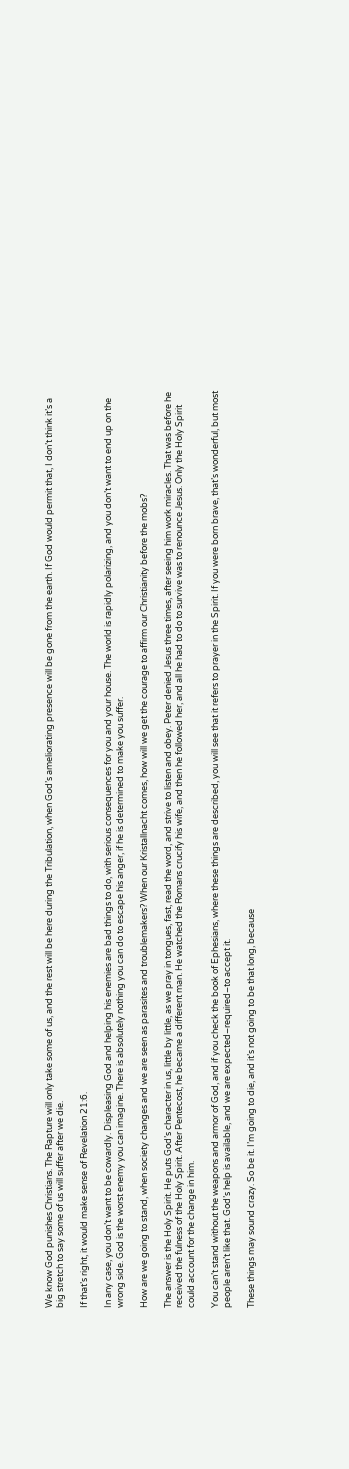We know God punishes Christians. The Rapture will only take some of us, and the rest will be here during the Tribulation, when God’s ameliorating presence will be gone from the earth. If God would permit that, I don’t think it’s a big stretch to say some of us will suffer after we die.

If that’s right, it would make sense of Revelation 21:6.

In any case, you don’t want to be cowardly. Displeasing God and helping his enemies are bad things to do, with serious consequences for you and your house. The world is rapidly polarizing, and you don’t want to end up on the wrong side. God is the worst enemy you can imagine. There is absolutely nothing you can do to escape his anger, if he is determined to make you suffer.

How are we going to stand, when society changes and we are seen as parasites and troublemakers? When our Kristallnacht comes, how will we get the courage to affirm our Christianity before the mobs?

The answer is the Holy Spirit. He puts God’s character in us, little by little, as we pray in tongues, fast, read the word, and strive to listen and obey. Peter denied Jesus three times, after seeing him work miracles. That was before he received the fulness of the Holy Spirit. After Pentecost, he became a different man. He watched the Romans crucify his wife, and then he followed her, and all he had to do to survive was to renounce Jesus. Only the Holy Spirit could account for the change in him.

You can’t stand without the weapons and armor of God, and if you check the book of Ephesians, where these things are described, you will see that it refers to prayer in the Spirit. If you were born brave, that’s wonderful, but most people aren’t like that. God’s help is available, and we are expected–required–to accept it.

These things may sound crazy. So be it. I’m going to die, and it’s not going to be that long, because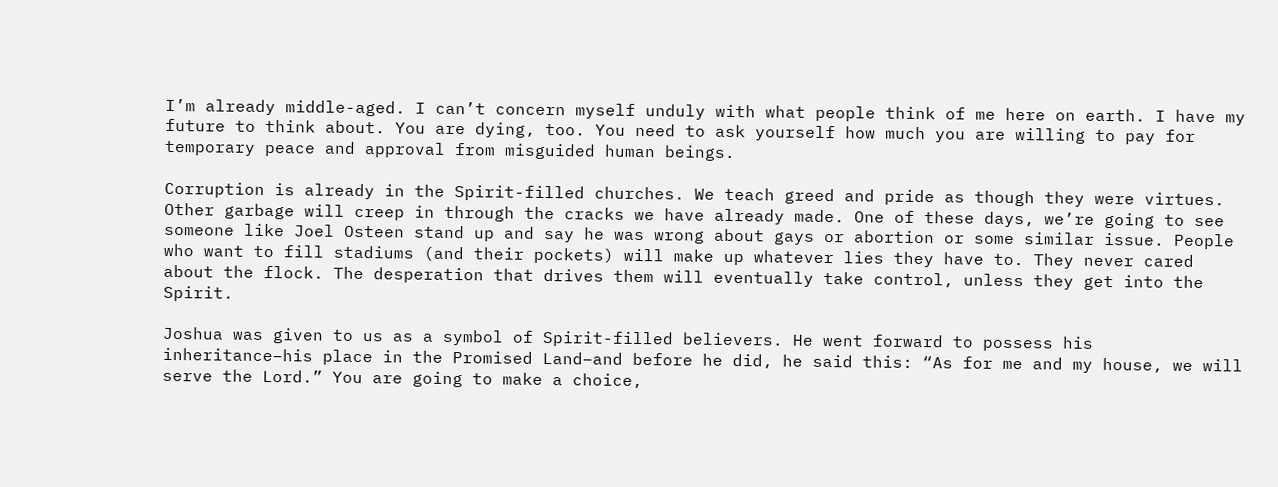I’m already middle-aged. I can’t concern myself unduly with what people think of me here on earth. I have my future to think about. You are dying, too. You need to ask yourself how much you are willing to pay for temporary peace and approval from misguided human beings.

Corruption is already in the Spirit-filled churches. We teach greed and pride as though they were virtues. Other garbage will creep in through the cracks we have already made. One of these days, we’re going to see someone like Joel Osteen stand up and say he was wrong about gays or abortion or some similar issue. People who want to fill stadiums (and their pockets) will make up whatever lies they have to. They never cared about the flock. The desperation that drives them will eventually take control, unless they get into the Spirit.

Joshua was given to us as a symbol of Spirit-filled believers. He went forward to possess his inheritance–his place in the Promised Land–and before he did, he said this: “As for me and my house, we will serve the Lord.” You are going to make a choice,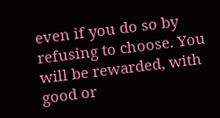even if you do so by refusing to choose. You will be rewarded, with good or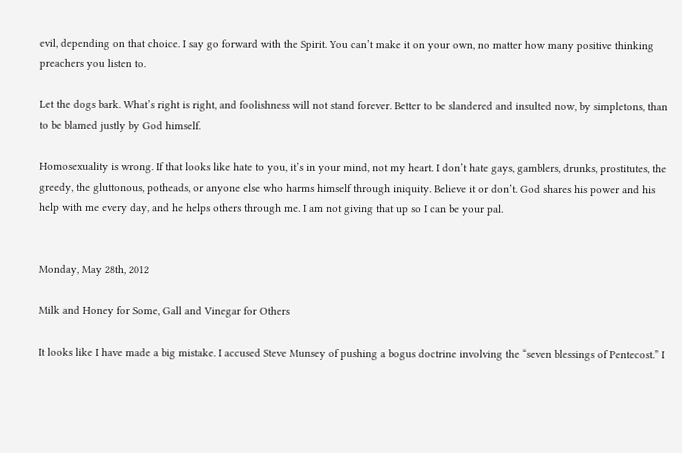evil, depending on that choice. I say go forward with the Spirit. You can’t make it on your own, no matter how many positive thinking preachers you listen to.

Let the dogs bark. What’s right is right, and foolishness will not stand forever. Better to be slandered and insulted now, by simpletons, than to be blamed justly by God himself.

Homosexuality is wrong. If that looks like hate to you, it’s in your mind, not my heart. I don’t hate gays, gamblers, drunks, prostitutes, the greedy, the gluttonous, potheads, or anyone else who harms himself through iniquity. Believe it or don’t. God shares his power and his help with me every day, and he helps others through me. I am not giving that up so I can be your pal.


Monday, May 28th, 2012

Milk and Honey for Some, Gall and Vinegar for Others

It looks like I have made a big mistake. I accused Steve Munsey of pushing a bogus doctrine involving the “seven blessings of Pentecost.” I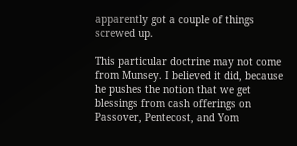apparently got a couple of things screwed up.

This particular doctrine may not come from Munsey. I believed it did, because he pushes the notion that we get blessings from cash offerings on Passover, Pentecost, and Yom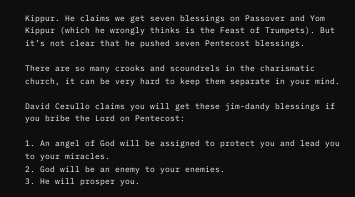Kippur. He claims we get seven blessings on Passover and Yom Kippur (which he wrongly thinks is the Feast of Trumpets). But it’s not clear that he pushed seven Pentecost blessings.

There are so many crooks and scoundrels in the charismatic church, it can be very hard to keep them separate in your mind.

David Cerullo claims you will get these jim-dandy blessings if you bribe the Lord on Pentecost:

1. An angel of God will be assigned to protect you and lead you to your miracles.
2. God will be an enemy to your enemies.
3. He will prosper you.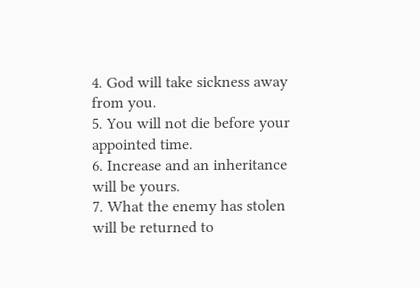4. God will take sickness away from you.
5. You will not die before your appointed time.
6. Increase and an inheritance will be yours.
7. What the enemy has stolen will be returned to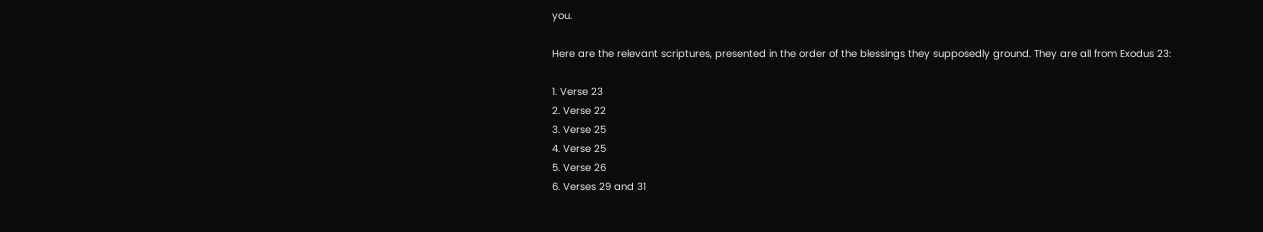you.

Here are the relevant scriptures, presented in the order of the blessings they supposedly ground. They are all from Exodus 23:

1. Verse 23
2. Verse 22
3. Verse 25
4. Verse 25
5. Verse 26
6. Verses 29 and 31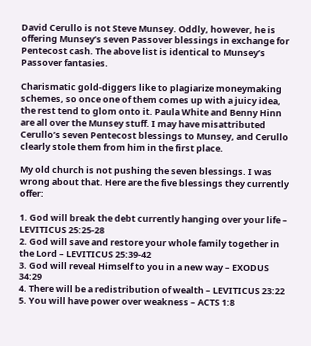David Cerullo is not Steve Munsey. Oddly, however, he is offering Munsey’s seven Passover blessings in exchange for Pentecost cash. The above list is identical to Munsey’s Passover fantasies.

Charismatic gold-diggers like to plagiarize moneymaking schemes, so once one of them comes up with a juicy idea, the rest tend to glom onto it. Paula White and Benny Hinn are all over the Munsey stuff. I may have misattributed Cerullo’s seven Pentecost blessings to Munsey, and Cerullo clearly stole them from him in the first place.

My old church is not pushing the seven blessings. I was wrong about that. Here are the five blessings they currently offer:

1. God will break the debt currently hanging over your life – LEVITICUS 25:25-28
2. God will save and restore your whole family together in the Lord – LEVITICUS 25:39-42
3. God will reveal Himself to you in a new way – EXODUS 34:29
4. There will be a redistribution of wealth – LEVITICUS 23:22
5. You will have power over weakness – ACTS 1:8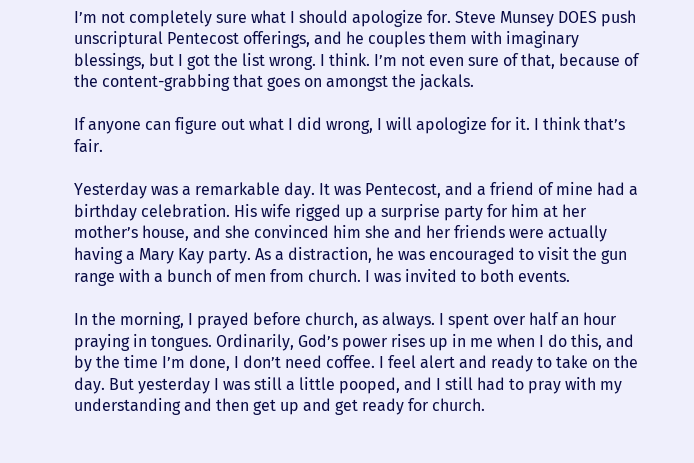I’m not completely sure what I should apologize for. Steve Munsey DOES push unscriptural Pentecost offerings, and he couples them with imaginary blessings, but I got the list wrong. I think. I’m not even sure of that, because of the content-grabbing that goes on amongst the jackals.

If anyone can figure out what I did wrong, I will apologize for it. I think that’s fair.

Yesterday was a remarkable day. It was Pentecost, and a friend of mine had a birthday celebration. His wife rigged up a surprise party for him at her mother’s house, and she convinced him she and her friends were actually having a Mary Kay party. As a distraction, he was encouraged to visit the gun range with a bunch of men from church. I was invited to both events.

In the morning, I prayed before church, as always. I spent over half an hour praying in tongues. Ordinarily, God’s power rises up in me when I do this, and by the time I’m done, I don’t need coffee. I feel alert and ready to take on the day. But yesterday I was still a little pooped, and I still had to pray with my understanding and then get up and get ready for church.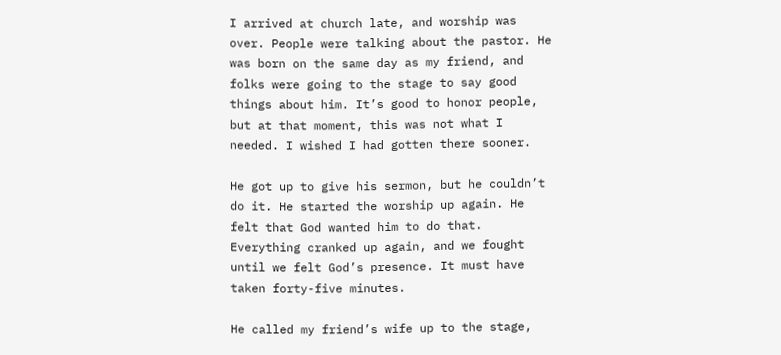I arrived at church late, and worship was over. People were talking about the pastor. He was born on the same day as my friend, and folks were going to the stage to say good things about him. It’s good to honor people, but at that moment, this was not what I needed. I wished I had gotten there sooner.

He got up to give his sermon, but he couldn’t do it. He started the worship up again. He felt that God wanted him to do that. Everything cranked up again, and we fought until we felt God’s presence. It must have taken forty-five minutes.

He called my friend’s wife up to the stage,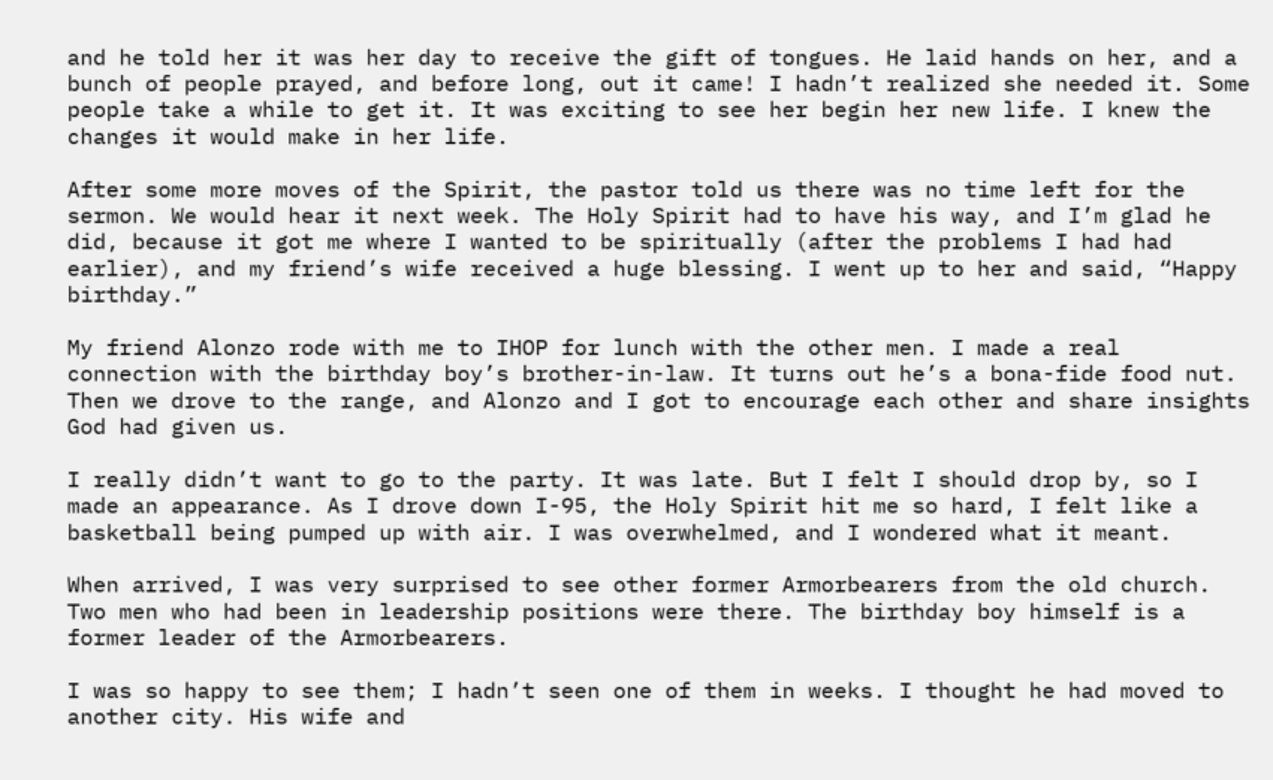and he told her it was her day to receive the gift of tongues. He laid hands on her, and a bunch of people prayed, and before long, out it came! I hadn’t realized she needed it. Some people take a while to get it. It was exciting to see her begin her new life. I knew the changes it would make in her life.

After some more moves of the Spirit, the pastor told us there was no time left for the sermon. We would hear it next week. The Holy Spirit had to have his way, and I’m glad he did, because it got me where I wanted to be spiritually (after the problems I had had earlier), and my friend’s wife received a huge blessing. I went up to her and said, “Happy birthday.”

My friend Alonzo rode with me to IHOP for lunch with the other men. I made a real connection with the birthday boy’s brother-in-law. It turns out he’s a bona-fide food nut. Then we drove to the range, and Alonzo and I got to encourage each other and share insights God had given us.

I really didn’t want to go to the party. It was late. But I felt I should drop by, so I made an appearance. As I drove down I-95, the Holy Spirit hit me so hard, I felt like a basketball being pumped up with air. I was overwhelmed, and I wondered what it meant.

When arrived, I was very surprised to see other former Armorbearers from the old church. Two men who had been in leadership positions were there. The birthday boy himself is a former leader of the Armorbearers.

I was so happy to see them; I hadn’t seen one of them in weeks. I thought he had moved to another city. His wife and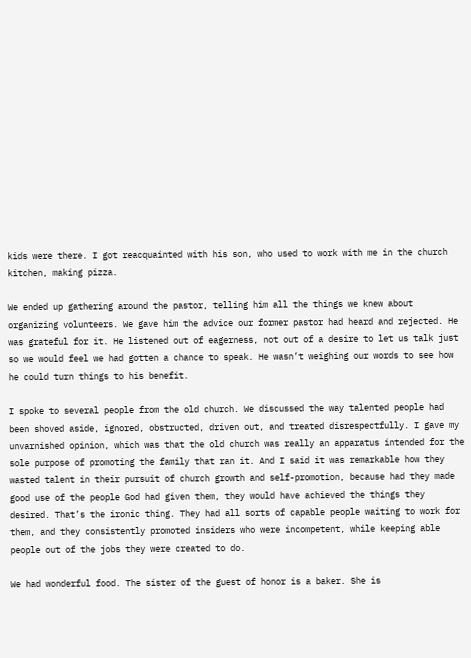kids were there. I got reacquainted with his son, who used to work with me in the church kitchen, making pizza.

We ended up gathering around the pastor, telling him all the things we knew about organizing volunteers. We gave him the advice our former pastor had heard and rejected. He was grateful for it. He listened out of eagerness, not out of a desire to let us talk just so we would feel we had gotten a chance to speak. He wasn’t weighing our words to see how he could turn things to his benefit.

I spoke to several people from the old church. We discussed the way talented people had been shoved aside, ignored, obstructed, driven out, and treated disrespectfully. I gave my unvarnished opinion, which was that the old church was really an apparatus intended for the sole purpose of promoting the family that ran it. And I said it was remarkable how they wasted talent in their pursuit of church growth and self-promotion, because had they made good use of the people God had given them, they would have achieved the things they desired. That’s the ironic thing. They had all sorts of capable people waiting to work for them, and they consistently promoted insiders who were incompetent, while keeping able people out of the jobs they were created to do.

We had wonderful food. The sister of the guest of honor is a baker. She is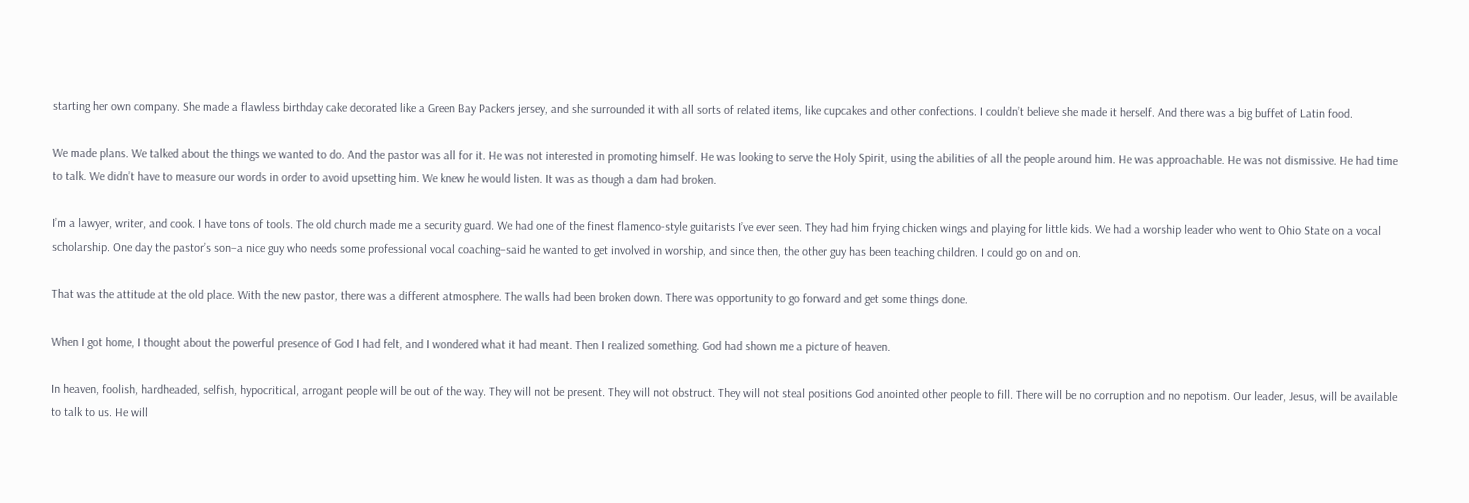starting her own company. She made a flawless birthday cake decorated like a Green Bay Packers jersey, and she surrounded it with all sorts of related items, like cupcakes and other confections. I couldn’t believe she made it herself. And there was a big buffet of Latin food.

We made plans. We talked about the things we wanted to do. And the pastor was all for it. He was not interested in promoting himself. He was looking to serve the Holy Spirit, using the abilities of all the people around him. He was approachable. He was not dismissive. He had time to talk. We didn’t have to measure our words in order to avoid upsetting him. We knew he would listen. It was as though a dam had broken.

I’m a lawyer, writer, and cook. I have tons of tools. The old church made me a security guard. We had one of the finest flamenco-style guitarists I’ve ever seen. They had him frying chicken wings and playing for little kids. We had a worship leader who went to Ohio State on a vocal scholarship. One day the pastor’s son–a nice guy who needs some professional vocal coaching–said he wanted to get involved in worship, and since then, the other guy has been teaching children. I could go on and on.

That was the attitude at the old place. With the new pastor, there was a different atmosphere. The walls had been broken down. There was opportunity to go forward and get some things done.

When I got home, I thought about the powerful presence of God I had felt, and I wondered what it had meant. Then I realized something. God had shown me a picture of heaven.

In heaven, foolish, hardheaded, selfish, hypocritical, arrogant people will be out of the way. They will not be present. They will not obstruct. They will not steal positions God anointed other people to fill. There will be no corruption and no nepotism. Our leader, Jesus, will be available to talk to us. He will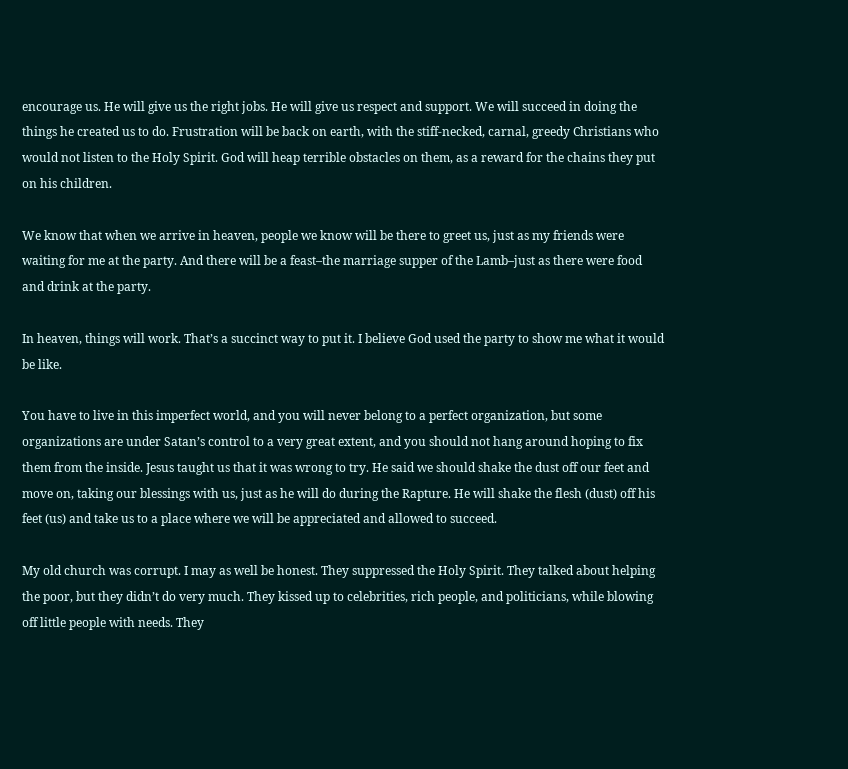encourage us. He will give us the right jobs. He will give us respect and support. We will succeed in doing the things he created us to do. Frustration will be back on earth, with the stiff-necked, carnal, greedy Christians who would not listen to the Holy Spirit. God will heap terrible obstacles on them, as a reward for the chains they put on his children.

We know that when we arrive in heaven, people we know will be there to greet us, just as my friends were waiting for me at the party. And there will be a feast–the marriage supper of the Lamb–just as there were food and drink at the party.

In heaven, things will work. That’s a succinct way to put it. I believe God used the party to show me what it would be like.

You have to live in this imperfect world, and you will never belong to a perfect organization, but some organizations are under Satan’s control to a very great extent, and you should not hang around hoping to fix them from the inside. Jesus taught us that it was wrong to try. He said we should shake the dust off our feet and move on, taking our blessings with us, just as he will do during the Rapture. He will shake the flesh (dust) off his feet (us) and take us to a place where we will be appreciated and allowed to succeed.

My old church was corrupt. I may as well be honest. They suppressed the Holy Spirit. They talked about helping the poor, but they didn’t do very much. They kissed up to celebrities, rich people, and politicians, while blowing off little people with needs. They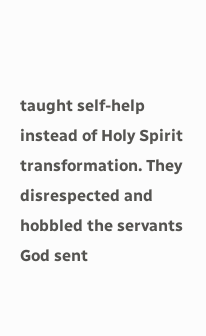taught self-help instead of Holy Spirit transformation. They disrespected and hobbled the servants God sent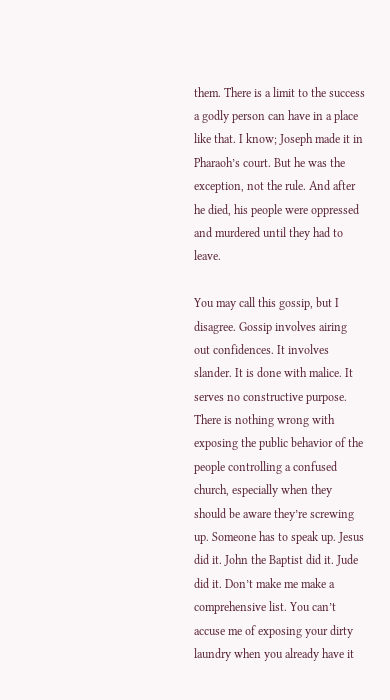them. There is a limit to the success a godly person can have in a place like that. I know; Joseph made it in Pharaoh’s court. But he was the exception, not the rule. And after he died, his people were oppressed and murdered until they had to leave.

You may call this gossip, but I disagree. Gossip involves airing out confidences. It involves slander. It is done with malice. It serves no constructive purpose. There is nothing wrong with exposing the public behavior of the people controlling a confused church, especially when they should be aware they’re screwing up. Someone has to speak up. Jesus did it. John the Baptist did it. Jude did it. Don’t make me make a comprehensive list. You can’t accuse me of exposing your dirty laundry when you already have it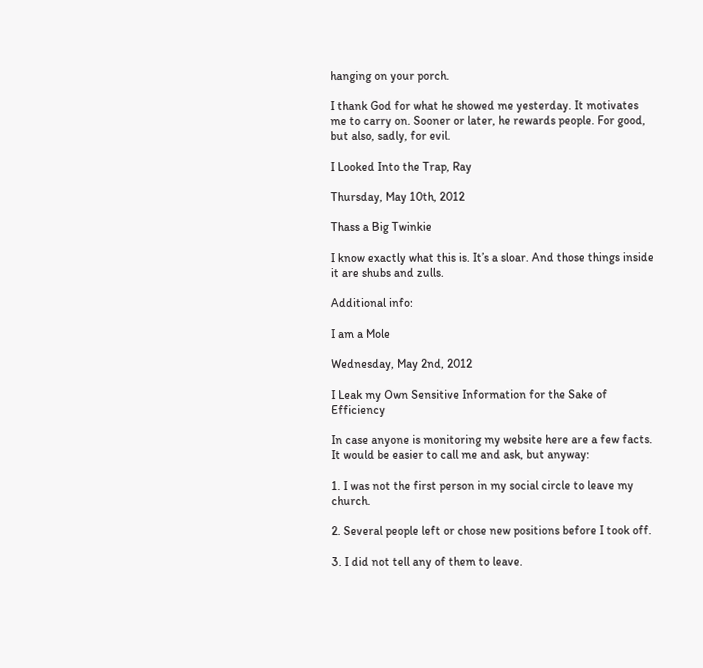hanging on your porch.

I thank God for what he showed me yesterday. It motivates me to carry on. Sooner or later, he rewards people. For good, but also, sadly, for evil.

I Looked Into the Trap, Ray

Thursday, May 10th, 2012

Thass a Big Twinkie

I know exactly what this is. It’s a sloar. And those things inside it are shubs and zulls.

Additional info:

I am a Mole

Wednesday, May 2nd, 2012

I Leak my Own Sensitive Information for the Sake of Efficiency

In case anyone is monitoring my website here are a few facts. It would be easier to call me and ask, but anyway:

1. I was not the first person in my social circle to leave my church.

2. Several people left or chose new positions before I took off.

3. I did not tell any of them to leave.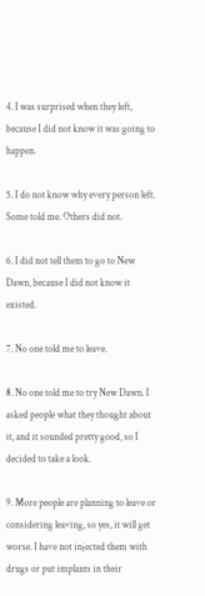4. I was surprised when they left, because I did not know it was going to happen.

5. I do not know why every person left. Some told me. Others did not.

6. I did not tell them to go to New Dawn, because I did not know it existed.

7. No one told me to leave.

8. No one told me to try New Dawn. I asked people what they thought about it, and it sounded pretty good, so I decided to take a look.

9. More people are planning to leave or considering leaving, so yes, it will get worse. I have not injected them with drugs or put implants in their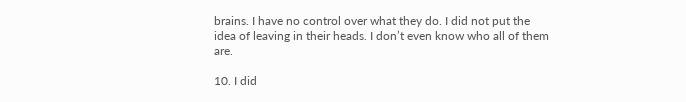brains. I have no control over what they do. I did not put the idea of leaving in their heads. I don’t even know who all of them are.

10. I did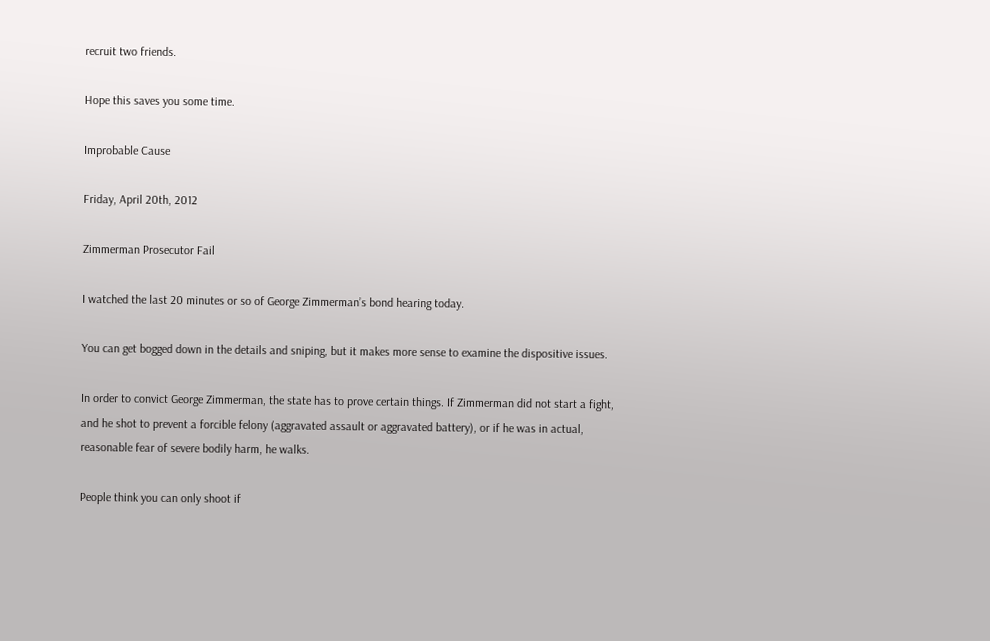recruit two friends.

Hope this saves you some time.

Improbable Cause

Friday, April 20th, 2012

Zimmerman Prosecutor Fail

I watched the last 20 minutes or so of George Zimmerman’s bond hearing today.

You can get bogged down in the details and sniping, but it makes more sense to examine the dispositive issues.

In order to convict George Zimmerman, the state has to prove certain things. If Zimmerman did not start a fight, and he shot to prevent a forcible felony (aggravated assault or aggravated battery), or if he was in actual, reasonable fear of severe bodily harm, he walks.

People think you can only shoot if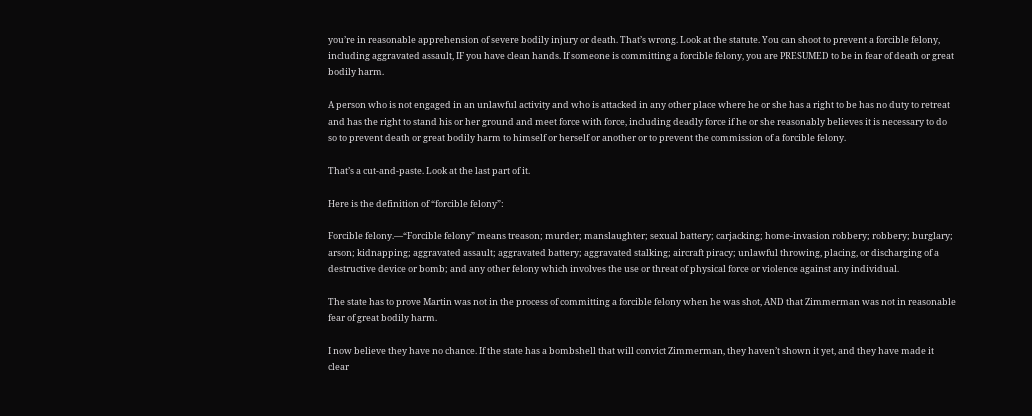you’re in reasonable apprehension of severe bodily injury or death. That’s wrong. Look at the statute. You can shoot to prevent a forcible felony, including aggravated assault, IF you have clean hands. If someone is committing a forcible felony, you are PRESUMED to be in fear of death or great bodily harm.

A person who is not engaged in an unlawful activity and who is attacked in any other place where he or she has a right to be has no duty to retreat and has the right to stand his or her ground and meet force with force, including deadly force if he or she reasonably believes it is necessary to do so to prevent death or great bodily harm to himself or herself or another or to prevent the commission of a forcible felony.

That’s a cut-and-paste. Look at the last part of it.

Here is the definition of “forcible felony”:

Forcible felony.—“Forcible felony” means treason; murder; manslaughter; sexual battery; carjacking; home-invasion robbery; robbery; burglary; arson; kidnapping; aggravated assault; aggravated battery; aggravated stalking; aircraft piracy; unlawful throwing, placing, or discharging of a destructive device or bomb; and any other felony which involves the use or threat of physical force or violence against any individual.

The state has to prove Martin was not in the process of committing a forcible felony when he was shot, AND that Zimmerman was not in reasonable fear of great bodily harm.

I now believe they have no chance. If the state has a bombshell that will convict Zimmerman, they haven’t shown it yet, and they have made it clear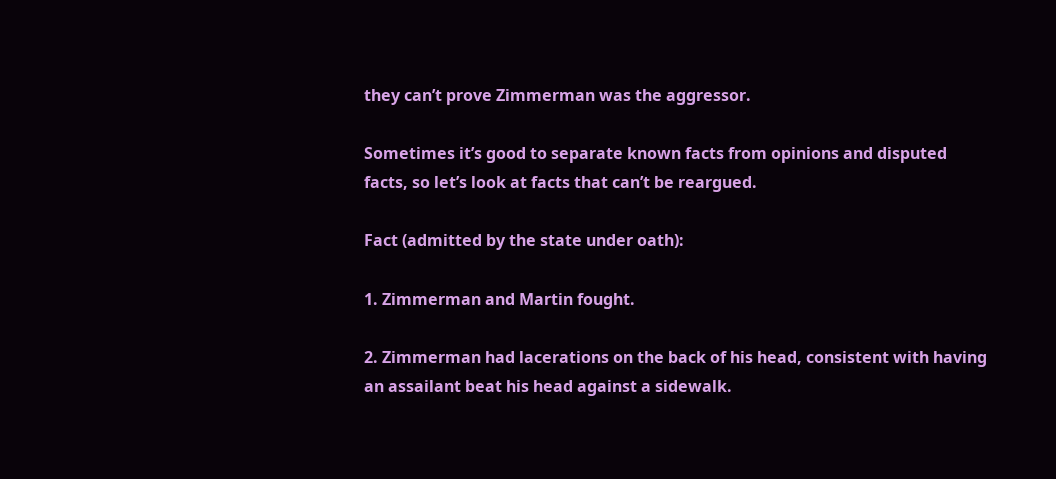they can’t prove Zimmerman was the aggressor.

Sometimes it’s good to separate known facts from opinions and disputed facts, so let’s look at facts that can’t be reargued.

Fact (admitted by the state under oath):

1. Zimmerman and Martin fought.

2. Zimmerman had lacerations on the back of his head, consistent with having an assailant beat his head against a sidewalk.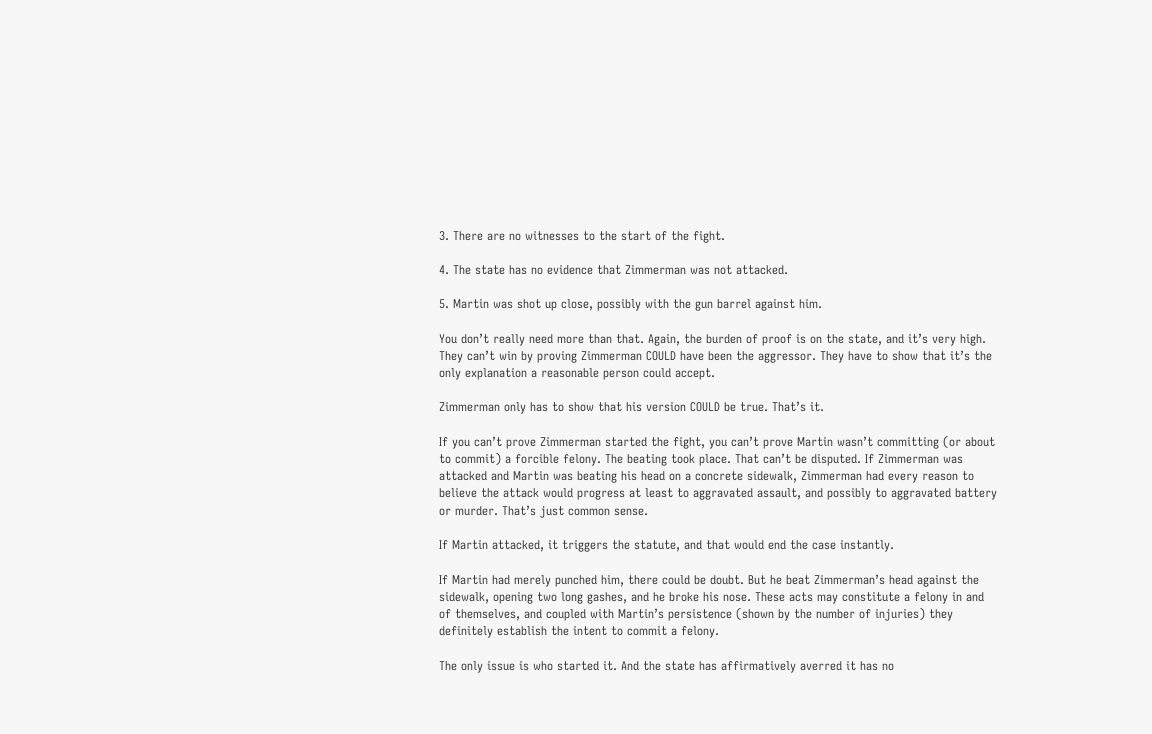3. There are no witnesses to the start of the fight.

4. The state has no evidence that Zimmerman was not attacked.

5. Martin was shot up close, possibly with the gun barrel against him.

You don’t really need more than that. Again, the burden of proof is on the state, and it’s very high. They can’t win by proving Zimmerman COULD have been the aggressor. They have to show that it’s the only explanation a reasonable person could accept.

Zimmerman only has to show that his version COULD be true. That’s it.

If you can’t prove Zimmerman started the fight, you can’t prove Martin wasn’t committing (or about to commit) a forcible felony. The beating took place. That can’t be disputed. If Zimmerman was attacked and Martin was beating his head on a concrete sidewalk, Zimmerman had every reason to believe the attack would progress at least to aggravated assault, and possibly to aggravated battery or murder. That’s just common sense.

If Martin attacked, it triggers the statute, and that would end the case instantly.

If Martin had merely punched him, there could be doubt. But he beat Zimmerman’s head against the sidewalk, opening two long gashes, and he broke his nose. These acts may constitute a felony in and of themselves, and coupled with Martin’s persistence (shown by the number of injuries) they definitely establish the intent to commit a felony.

The only issue is who started it. And the state has affirmatively averred it has no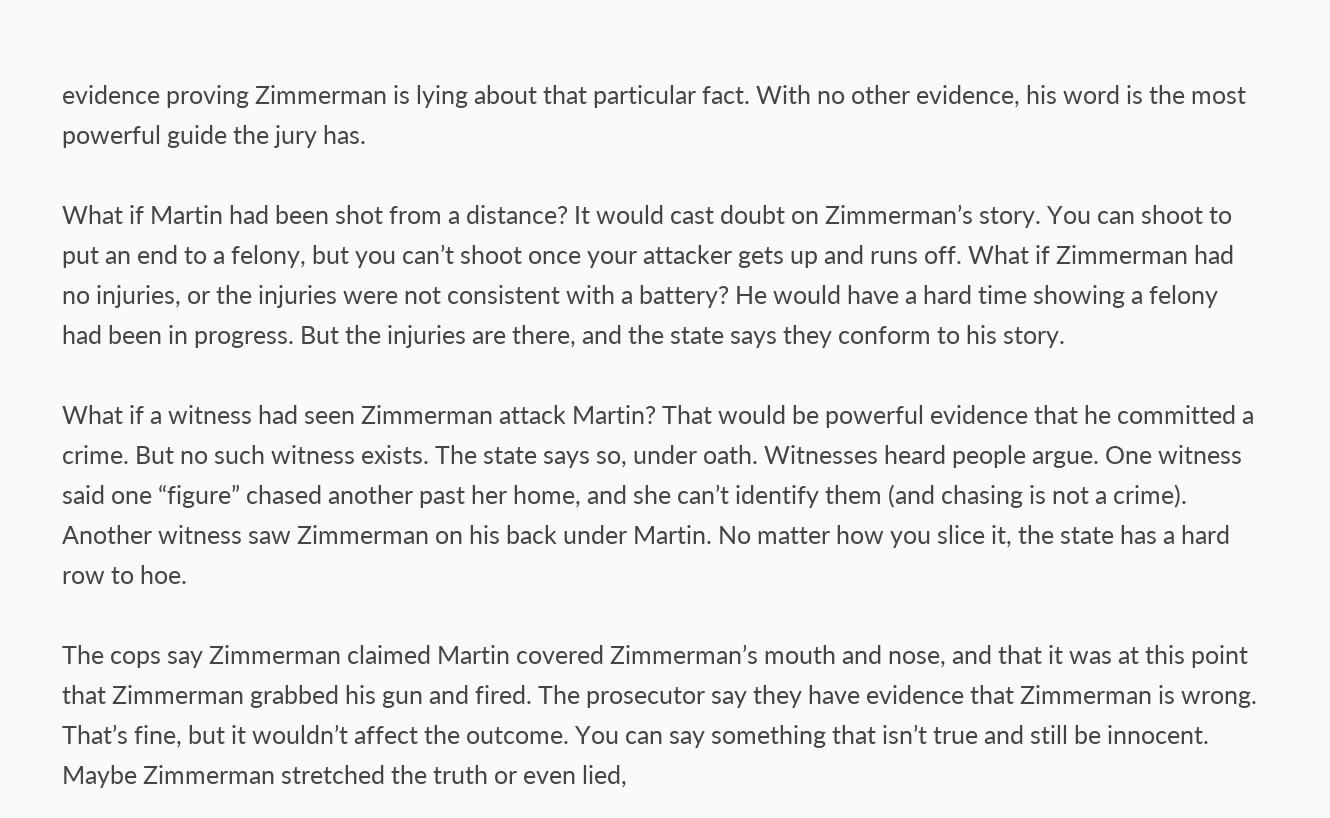evidence proving Zimmerman is lying about that particular fact. With no other evidence, his word is the most powerful guide the jury has.

What if Martin had been shot from a distance? It would cast doubt on Zimmerman’s story. You can shoot to put an end to a felony, but you can’t shoot once your attacker gets up and runs off. What if Zimmerman had no injuries, or the injuries were not consistent with a battery? He would have a hard time showing a felony had been in progress. But the injuries are there, and the state says they conform to his story.

What if a witness had seen Zimmerman attack Martin? That would be powerful evidence that he committed a crime. But no such witness exists. The state says so, under oath. Witnesses heard people argue. One witness said one “figure” chased another past her home, and she can’t identify them (and chasing is not a crime). Another witness saw Zimmerman on his back under Martin. No matter how you slice it, the state has a hard row to hoe.

The cops say Zimmerman claimed Martin covered Zimmerman’s mouth and nose, and that it was at this point that Zimmerman grabbed his gun and fired. The prosecutor say they have evidence that Zimmerman is wrong. That’s fine, but it wouldn’t affect the outcome. You can say something that isn’t true and still be innocent. Maybe Zimmerman stretched the truth or even lied,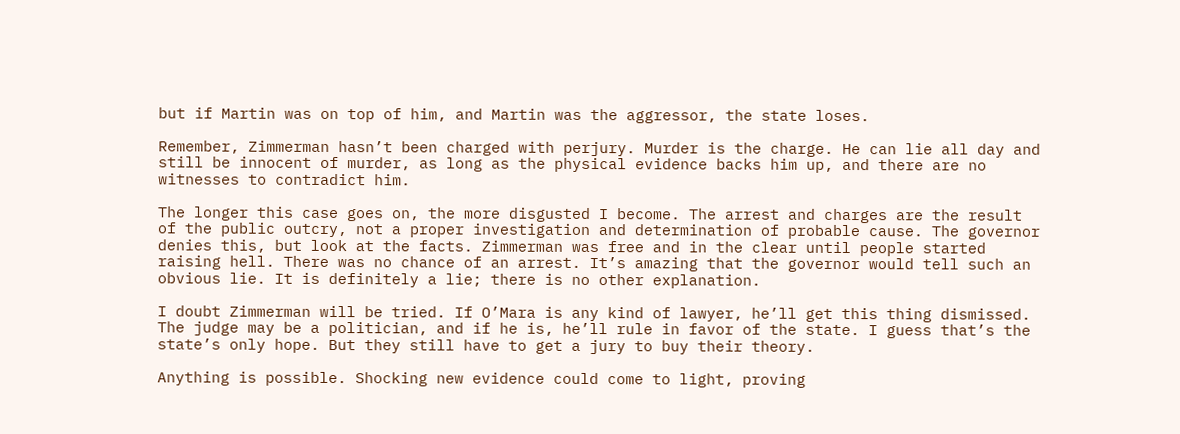but if Martin was on top of him, and Martin was the aggressor, the state loses.

Remember, Zimmerman hasn’t been charged with perjury. Murder is the charge. He can lie all day and still be innocent of murder, as long as the physical evidence backs him up, and there are no witnesses to contradict him.

The longer this case goes on, the more disgusted I become. The arrest and charges are the result of the public outcry, not a proper investigation and determination of probable cause. The governor denies this, but look at the facts. Zimmerman was free and in the clear until people started raising hell. There was no chance of an arrest. It’s amazing that the governor would tell such an obvious lie. It is definitely a lie; there is no other explanation.

I doubt Zimmerman will be tried. If O’Mara is any kind of lawyer, he’ll get this thing dismissed. The judge may be a politician, and if he is, he’ll rule in favor of the state. I guess that’s the state’s only hope. But they still have to get a jury to buy their theory.

Anything is possible. Shocking new evidence could come to light, proving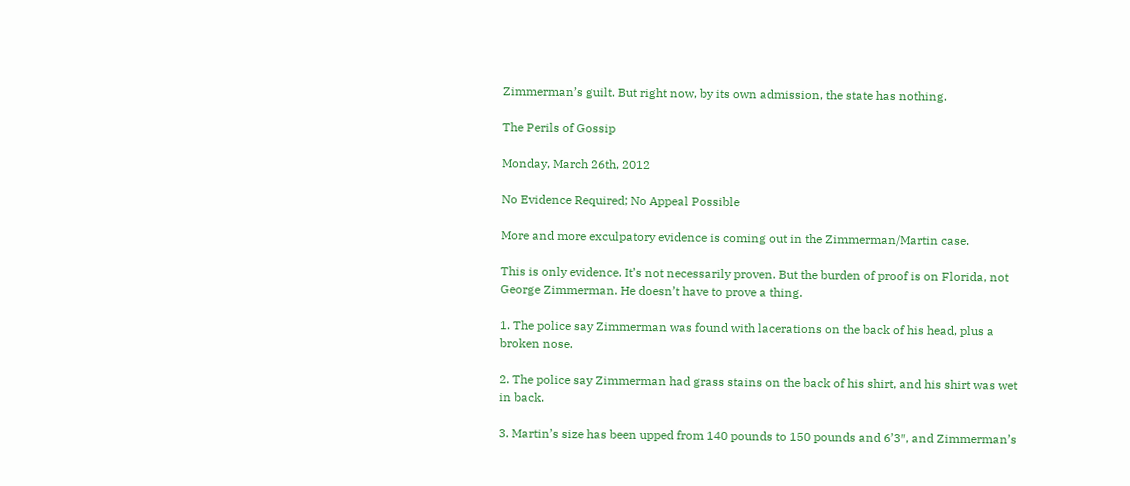Zimmerman’s guilt. But right now, by its own admission, the state has nothing.

The Perils of Gossip

Monday, March 26th, 2012

No Evidence Required; No Appeal Possible

More and more exculpatory evidence is coming out in the Zimmerman/Martin case.

This is only evidence. It’s not necessarily proven. But the burden of proof is on Florida, not George Zimmerman. He doesn’t have to prove a thing.

1. The police say Zimmerman was found with lacerations on the back of his head, plus a broken nose.

2. The police say Zimmerman had grass stains on the back of his shirt, and his shirt was wet in back.

3. Martin’s size has been upped from 140 pounds to 150 pounds and 6’3″, and Zimmerman’s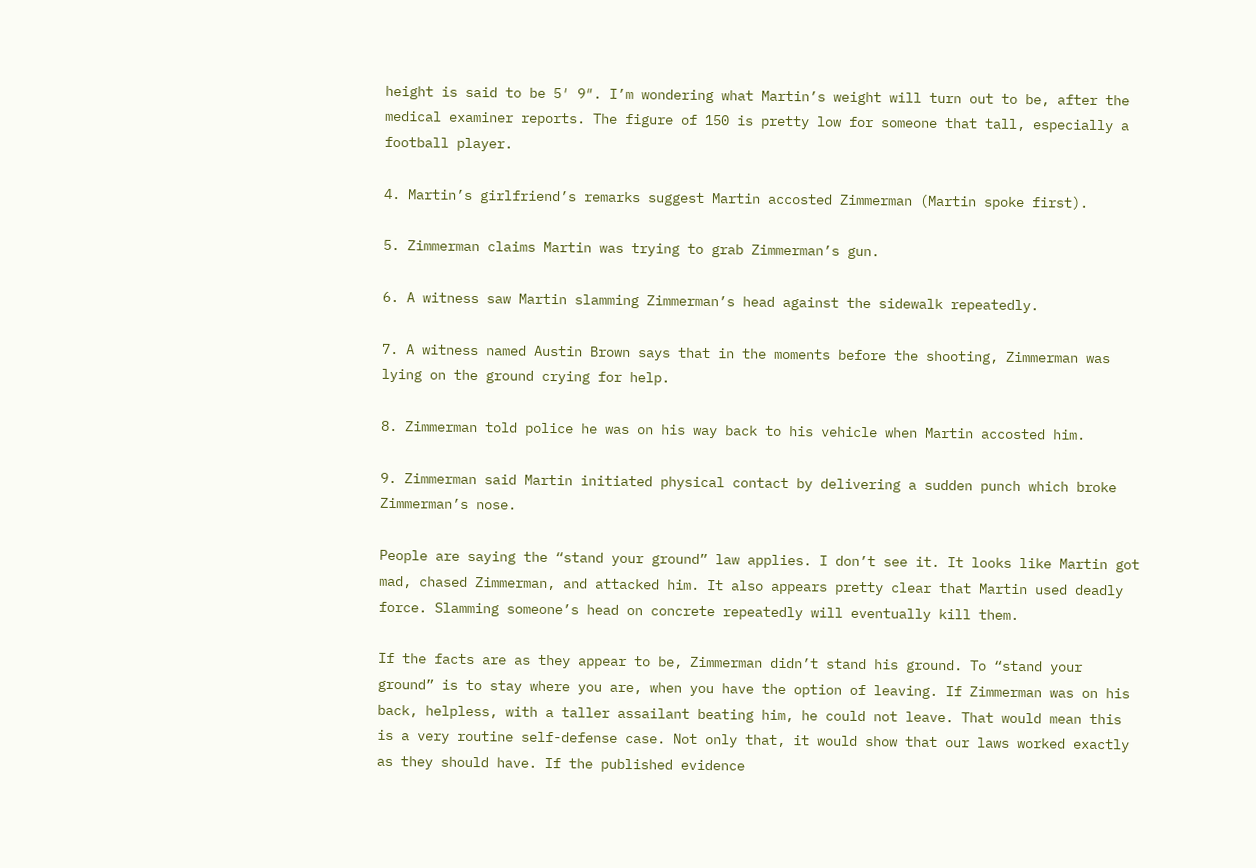height is said to be 5′ 9″. I’m wondering what Martin’s weight will turn out to be, after the medical examiner reports. The figure of 150 is pretty low for someone that tall, especially a football player.

4. Martin’s girlfriend’s remarks suggest Martin accosted Zimmerman (Martin spoke first).

5. Zimmerman claims Martin was trying to grab Zimmerman’s gun.

6. A witness saw Martin slamming Zimmerman’s head against the sidewalk repeatedly.

7. A witness named Austin Brown says that in the moments before the shooting, Zimmerman was lying on the ground crying for help.

8. Zimmerman told police he was on his way back to his vehicle when Martin accosted him.

9. Zimmerman said Martin initiated physical contact by delivering a sudden punch which broke Zimmerman’s nose.

People are saying the “stand your ground” law applies. I don’t see it. It looks like Martin got mad, chased Zimmerman, and attacked him. It also appears pretty clear that Martin used deadly force. Slamming someone’s head on concrete repeatedly will eventually kill them.

If the facts are as they appear to be, Zimmerman didn’t stand his ground. To “stand your ground” is to stay where you are, when you have the option of leaving. If Zimmerman was on his back, helpless, with a taller assailant beating him, he could not leave. That would mean this is a very routine self-defense case. Not only that, it would show that our laws worked exactly as they should have. If the published evidence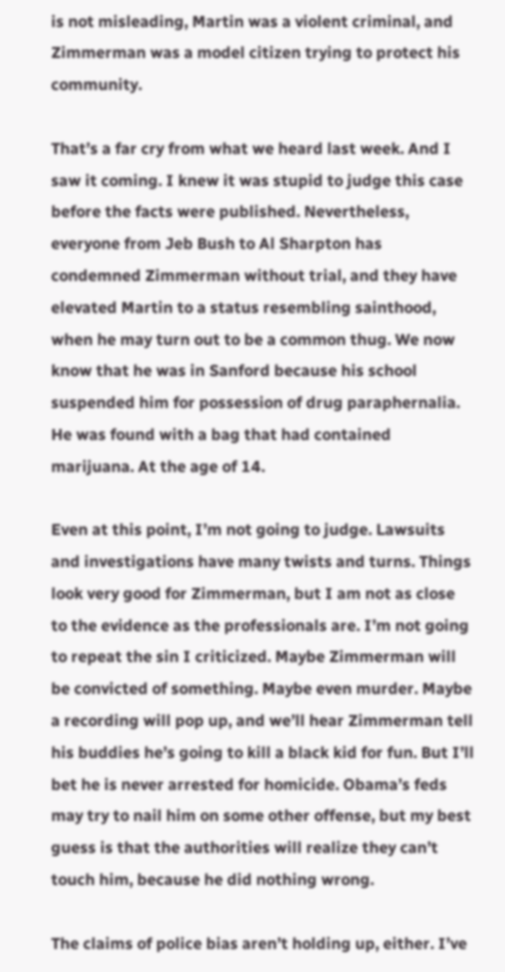is not misleading, Martin was a violent criminal, and Zimmerman was a model citizen trying to protect his community.

That’s a far cry from what we heard last week. And I saw it coming. I knew it was stupid to judge this case before the facts were published. Nevertheless, everyone from Jeb Bush to Al Sharpton has condemned Zimmerman without trial, and they have elevated Martin to a status resembling sainthood, when he may turn out to be a common thug. We now know that he was in Sanford because his school suspended him for possession of drug paraphernalia. He was found with a bag that had contained marijuana. At the age of 14.

Even at this point, I’m not going to judge. Lawsuits and investigations have many twists and turns. Things look very good for Zimmerman, but I am not as close to the evidence as the professionals are. I’m not going to repeat the sin I criticized. Maybe Zimmerman will be convicted of something. Maybe even murder. Maybe a recording will pop up, and we’ll hear Zimmerman tell his buddies he’s going to kill a black kid for fun. But I’ll bet he is never arrested for homicide. Obama’s feds may try to nail him on some other offense, but my best guess is that the authorities will realize they can’t touch him, because he did nothing wrong.

The claims of police bias aren’t holding up, either. I’ve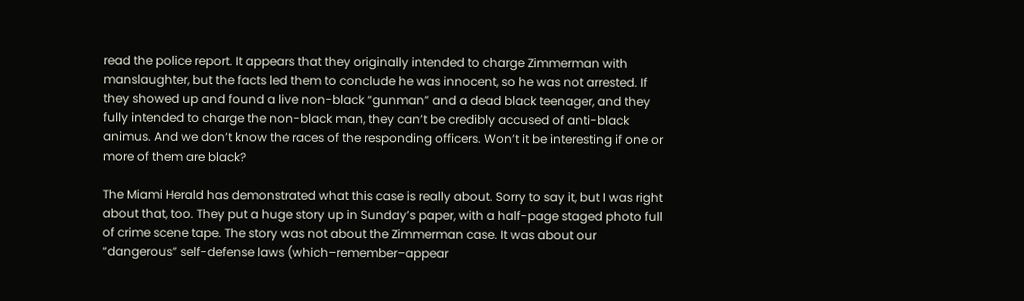read the police report. It appears that they originally intended to charge Zimmerman with manslaughter, but the facts led them to conclude he was innocent, so he was not arrested. If they showed up and found a live non-black “gunman” and a dead black teenager, and they fully intended to charge the non-black man, they can’t be credibly accused of anti-black animus. And we don’t know the races of the responding officers. Won’t it be interesting if one or more of them are black?

The Miami Herald has demonstrated what this case is really about. Sorry to say it, but I was right about that, too. They put a huge story up in Sunday’s paper, with a half-page staged photo full of crime scene tape. The story was not about the Zimmerman case. It was about our “dangerous” self-defense laws (which–remember–appear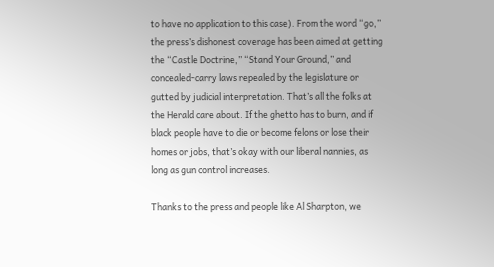to have no application to this case). From the word “go,” the press’s dishonest coverage has been aimed at getting the “Castle Doctrine,” “Stand Your Ground,” and concealed-carry laws repealed by the legislature or gutted by judicial interpretation. That’s all the folks at the Herald care about. If the ghetto has to burn, and if black people have to die or become felons or lose their homes or jobs, that’s okay with our liberal nannies, as long as gun control increases.

Thanks to the press and people like Al Sharpton, we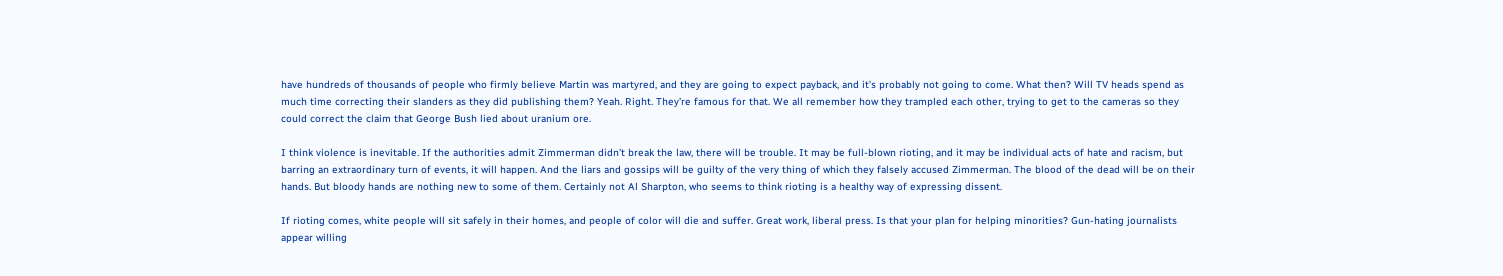have hundreds of thousands of people who firmly believe Martin was martyred, and they are going to expect payback, and it’s probably not going to come. What then? Will TV heads spend as much time correcting their slanders as they did publishing them? Yeah. Right. They’re famous for that. We all remember how they trampled each other, trying to get to the cameras so they could correct the claim that George Bush lied about uranium ore.

I think violence is inevitable. If the authorities admit Zimmerman didn’t break the law, there will be trouble. It may be full-blown rioting, and it may be individual acts of hate and racism, but barring an extraordinary turn of events, it will happen. And the liars and gossips will be guilty of the very thing of which they falsely accused Zimmerman. The blood of the dead will be on their hands. But bloody hands are nothing new to some of them. Certainly not Al Sharpton, who seems to think rioting is a healthy way of expressing dissent.

If rioting comes, white people will sit safely in their homes, and people of color will die and suffer. Great work, liberal press. Is that your plan for helping minorities? Gun-hating journalists appear willing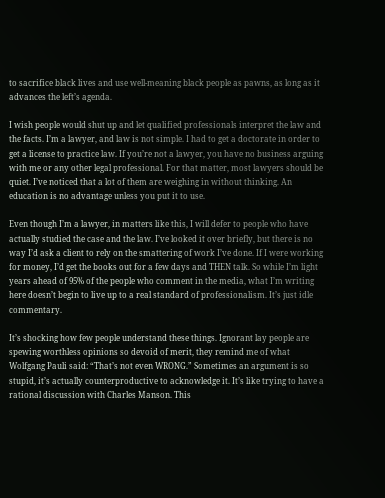to sacrifice black lives and use well-meaning black people as pawns, as long as it advances the left’s agenda.

I wish people would shut up and let qualified professionals interpret the law and the facts. I’m a lawyer, and law is not simple. I had to get a doctorate in order to get a license to practice law. If you’re not a lawyer, you have no business arguing with me or any other legal professional. For that matter, most lawyers should be quiet. I’ve noticed that a lot of them are weighing in without thinking. An education is no advantage unless you put it to use.

Even though I’m a lawyer, in matters like this, I will defer to people who have actually studied the case and the law. I’ve looked it over briefly, but there is no way I’d ask a client to rely on the smattering of work I’ve done. If I were working for money, I’d get the books out for a few days and THEN talk. So while I’m light years ahead of 95% of the people who comment in the media, what I’m writing here doesn’t begin to live up to a real standard of professionalism. It’s just idle commentary.

It’s shocking how few people understand these things. Ignorant lay people are spewing worthless opinions so devoid of merit, they remind me of what Wolfgang Pauli said: “That’s not even WRONG.” Sometimes an argument is so stupid, it’s actually counterproductive to acknowledge it. It’s like trying to have a rational discussion with Charles Manson. This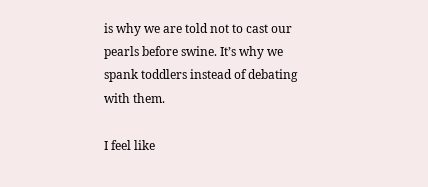is why we are told not to cast our pearls before swine. It’s why we spank toddlers instead of debating with them.

I feel like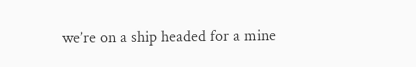we’re on a ship headed for a mine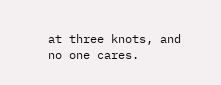at three knots, and no one cares.